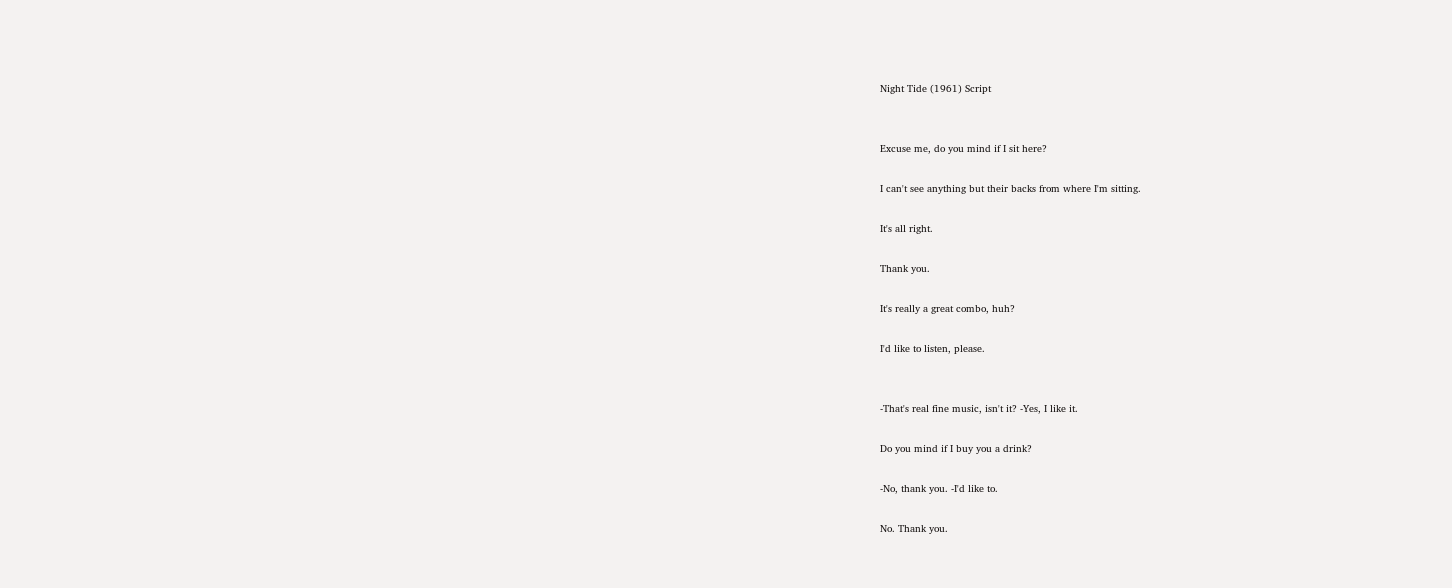Night Tide (1961) Script


Excuse me, do you mind if I sit here?

I can't see anything but their backs from where I'm sitting.

It's all right.

Thank you.

It's really a great combo, huh?

I'd like to listen, please.


-That's real fine music, isn't it? -Yes, I like it.

Do you mind if I buy you a drink?

-No, thank you. -I'd like to.

No. Thank you.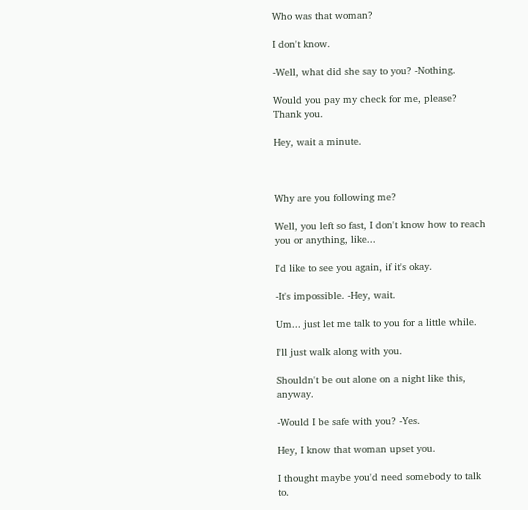Who was that woman?

I don't know.

-Well, what did she say to you? -Nothing.

Would you pay my check for me, please? Thank you.

Hey, wait a minute.



Why are you following me?

Well, you left so fast, I don't know how to reach you or anything, like...

I'd like to see you again, if it's okay.

-It's impossible. -Hey, wait.

Um... just let me talk to you for a little while.

I'll just walk along with you.

Shouldn't be out alone on a night like this, anyway.

-Would I be safe with you? -Yes.

Hey, I know that woman upset you.

I thought maybe you'd need somebody to talk to.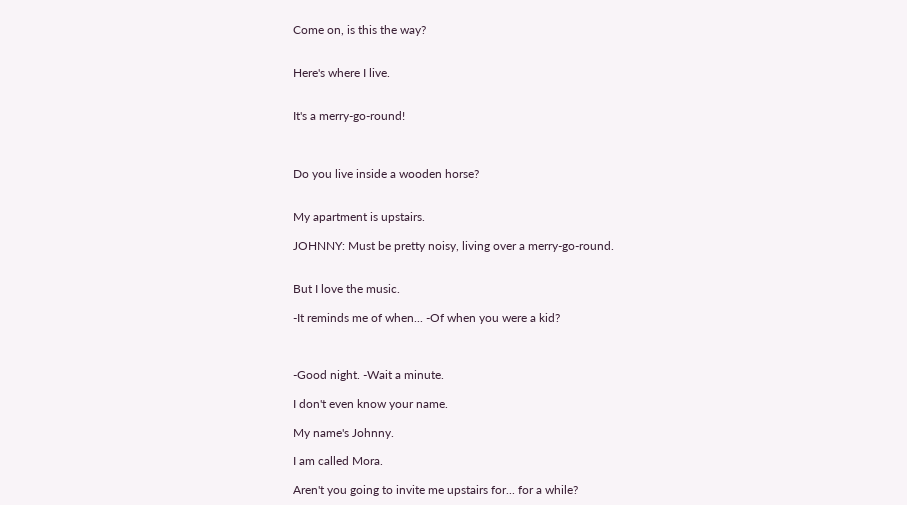Come on, is this the way?


Here's where I live.


It's a merry-go-round!



Do you live inside a wooden horse?


My apartment is upstairs.

JOHNNY: Must be pretty noisy, living over a merry-go-round.


But I love the music.

-It reminds me of when... -Of when you were a kid?



-Good night. -Wait a minute.

I don't even know your name.

My name's Johnny.

I am called Mora.

Aren't you going to invite me upstairs for... for a while?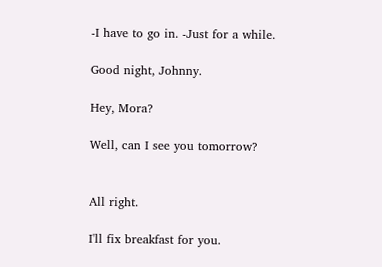-I have to go in. -Just for a while.

Good night, Johnny.

Hey, Mora?

Well, can I see you tomorrow?


All right.

I'll fix breakfast for you.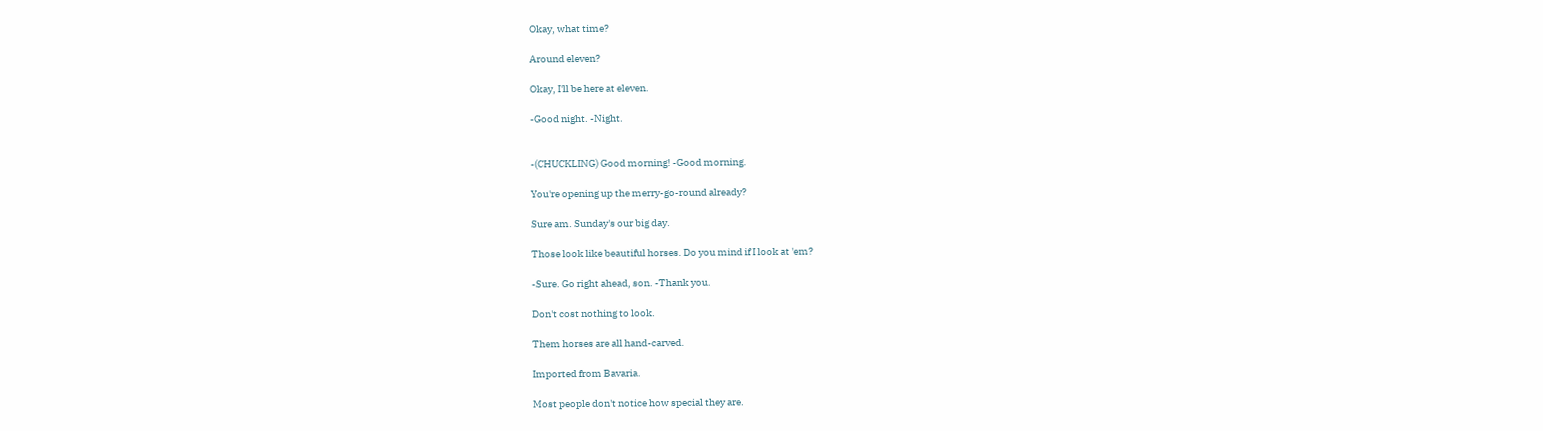Okay, what time?

Around eleven?

Okay, I'll be here at eleven.

-Good night. -Night.


-(CHUCKLING) Good morning! -Good morning.

You're opening up the merry-go-round already?

Sure am. Sunday's our big day.

Those look like beautiful horses. Do you mind if I look at 'em?

-Sure. Go right ahead, son. -Thank you.

Don't cost nothing to look.

Them horses are all hand-carved.

Imported from Bavaria.

Most people don't notice how special they are.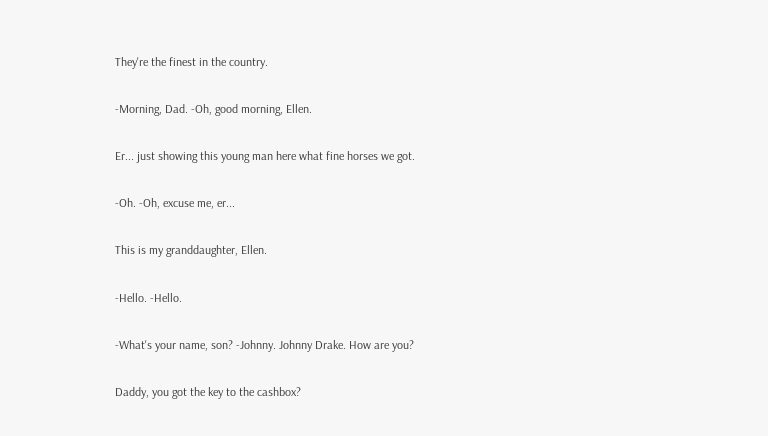They're the finest in the country.

-Morning, Dad. -Oh, good morning, Ellen.

Er... just showing this young man here what fine horses we got.

-Oh. -Oh, excuse me, er...

This is my granddaughter, Ellen.

-Hello. -Hello.

-What's your name, son? -Johnny. Johnny Drake. How are you?

Daddy, you got the key to the cashbox?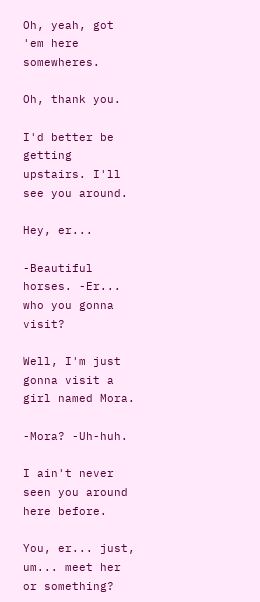Oh, yeah, got 'em here somewheres.

Oh, thank you.

I'd better be getting upstairs. I'll see you around.

Hey, er...

-Beautiful horses. -Er... who you gonna visit?

Well, I'm just gonna visit a girl named Mora.

-Mora? -Uh-huh.

I ain't never seen you around here before.

You, er... just, um... meet her or something?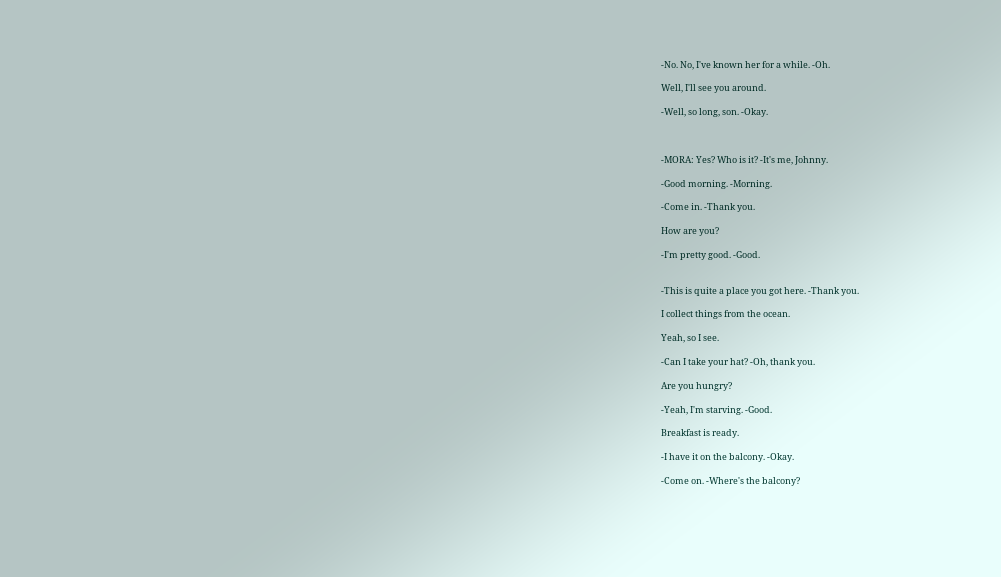-No. No, I've known her for a while. -Oh.

Well, I'll see you around.

-Well, so long, son. -Okay.



-MORA: Yes? Who is it? -It's me, Johnny.

-Good morning. -Morning.

-Come in. -Thank you.

How are you?

-I'm pretty good. -Good.


-This is quite a place you got here. -Thank you.

I collect things from the ocean.

Yeah, so I see.

-Can I take your hat? -Oh, thank you.

Are you hungry?

-Yeah, I'm starving. -Good.

Breakfast is ready.

-I have it on the balcony. -Okay.

-Come on. -Where's the balcony?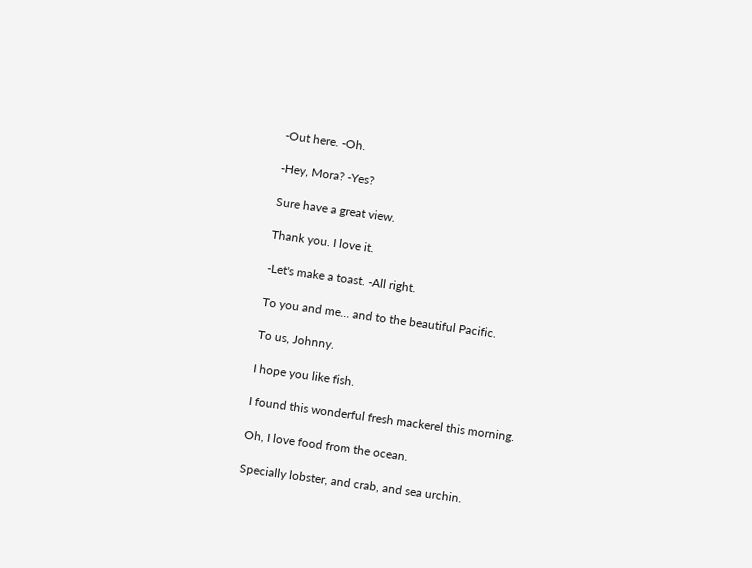-Out here. -Oh.

-Hey, Mora? -Yes?

Sure have a great view.

Thank you. I love it.

-Let's make a toast. -All right.

To you and me... and to the beautiful Pacific.

To us, Johnny.

I hope you like fish.

I found this wonderful fresh mackerel this morning.

Oh, I love food from the ocean.

Specially lobster, and crab, and sea urchin.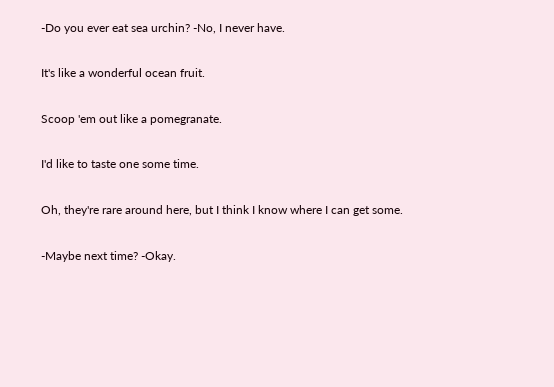-Do you ever eat sea urchin? -No, I never have.

It's like a wonderful ocean fruit.

Scoop 'em out like a pomegranate.

I'd like to taste one some time.

Oh, they're rare around here, but I think I know where I can get some.

-Maybe next time? -Okay.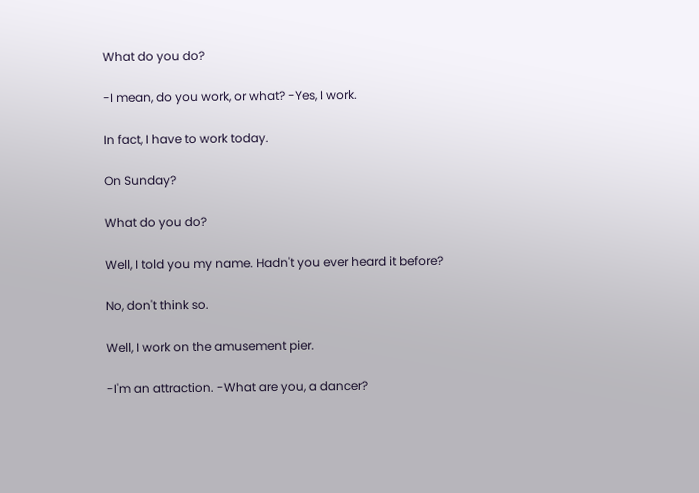What do you do?

-I mean, do you work, or what? -Yes, I work.

In fact, I have to work today.

On Sunday?

What do you do?

Well, I told you my name. Hadn't you ever heard it before?

No, don't think so.

Well, I work on the amusement pier.

-I'm an attraction. -What are you, a dancer?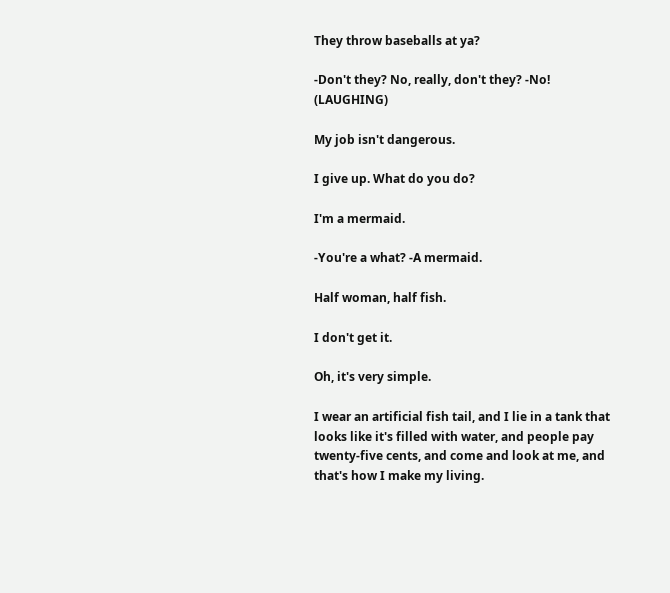They throw baseballs at ya?

-Don't they? No, really, don't they? -No! (LAUGHING)

My job isn't dangerous.

I give up. What do you do?

I'm a mermaid.

-You're a what? -A mermaid.

Half woman, half fish.

I don't get it.

Oh, it's very simple.

I wear an artificial fish tail, and I lie in a tank that looks like it's filled with water, and people pay twenty-five cents, and come and look at me, and that's how I make my living.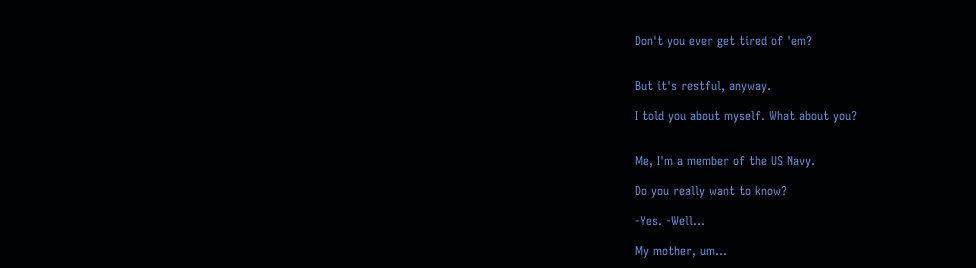Don't you ever get tired of 'em?


But it's restful, anyway.

I told you about myself. What about you?


Me, I'm a member of the US Navy.

Do you really want to know?

-Yes. -Well...

My mother, um...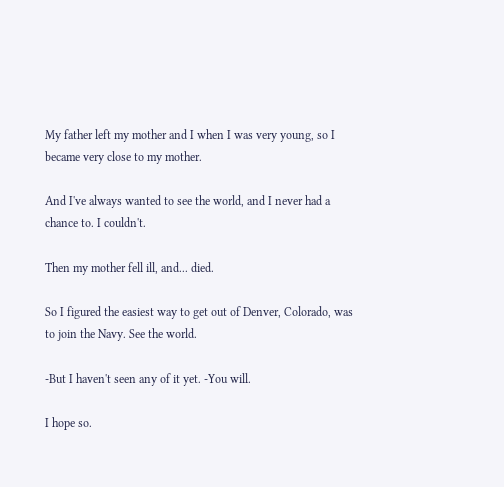My father left my mother and I when I was very young, so I became very close to my mother.

And I've always wanted to see the world, and I never had a chance to. I couldn't.

Then my mother fell ill, and... died.

So I figured the easiest way to get out of Denver, Colorado, was to join the Navy. See the world.

-But I haven't seen any of it yet. -You will.

I hope so.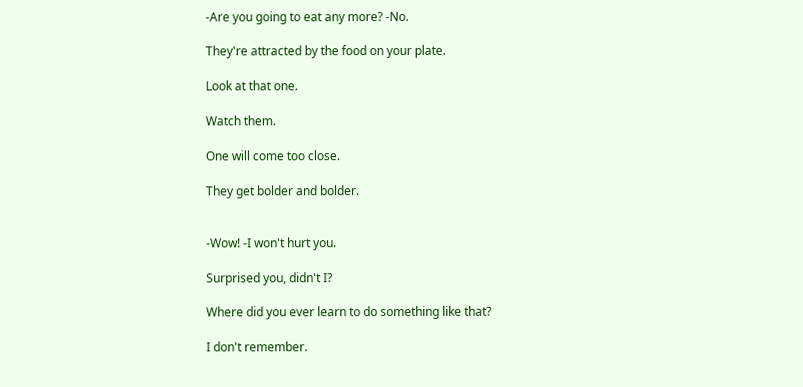-Are you going to eat any more? -No.

They're attracted by the food on your plate.

Look at that one.

Watch them.

One will come too close.

They get bolder and bolder.


-Wow! -I won't hurt you.

Surprised you, didn't I?

Where did you ever learn to do something like that?

I don't remember.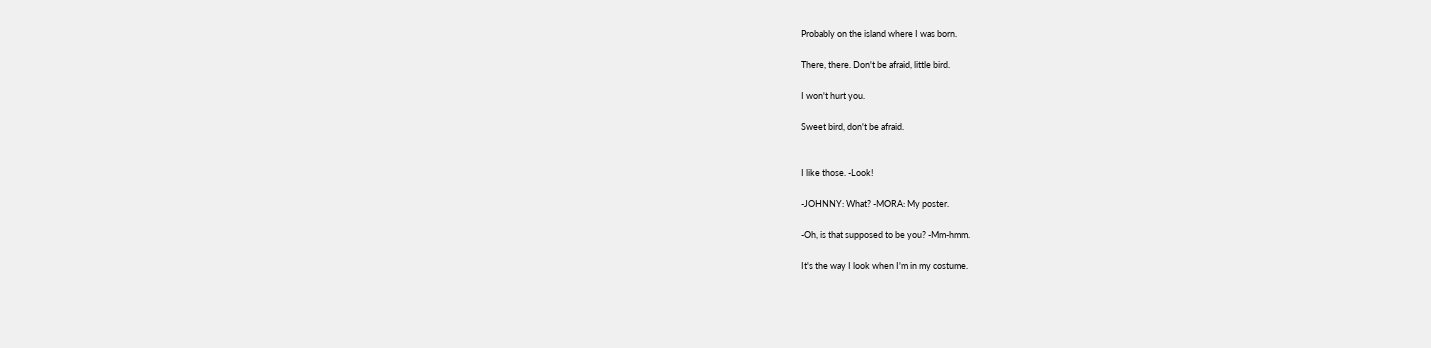Probably on the island where I was born.

There, there. Don't be afraid, little bird.

I won't hurt you.

Sweet bird, don't be afraid.


I like those. -Look!

-JOHNNY: What? -MORA: My poster.

-Oh, is that supposed to be you? -Mm-hmm.

It's the way I look when I'm in my costume.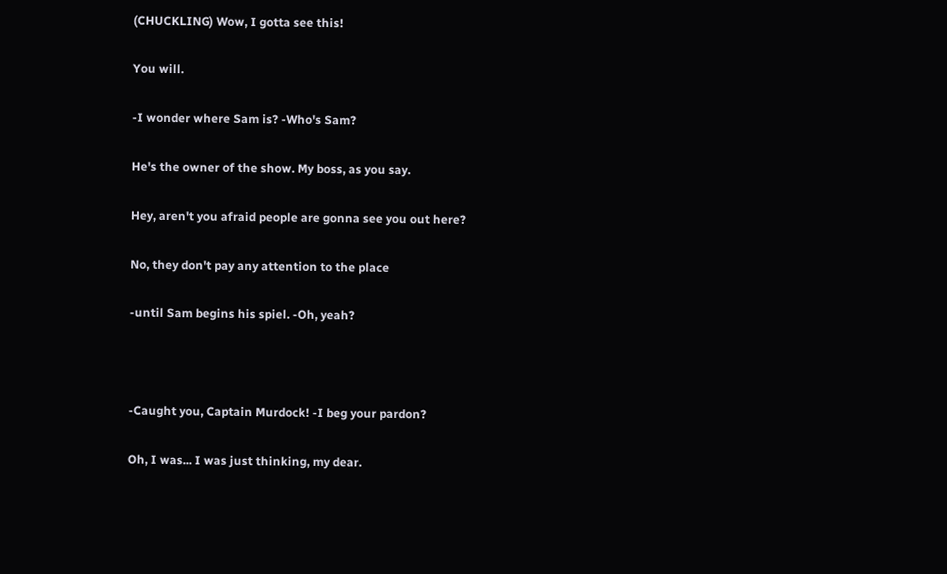(CHUCKLING) Wow, I gotta see this!

You will.

-I wonder where Sam is? -Who's Sam?

He's the owner of the show. My boss, as you say.

Hey, aren't you afraid people are gonna see you out here?

No, they don't pay any attention to the place

-until Sam begins his spiel. -Oh, yeah?



-Caught you, Captain Murdock! -I beg your pardon?

Oh, I was... I was just thinking, my dear.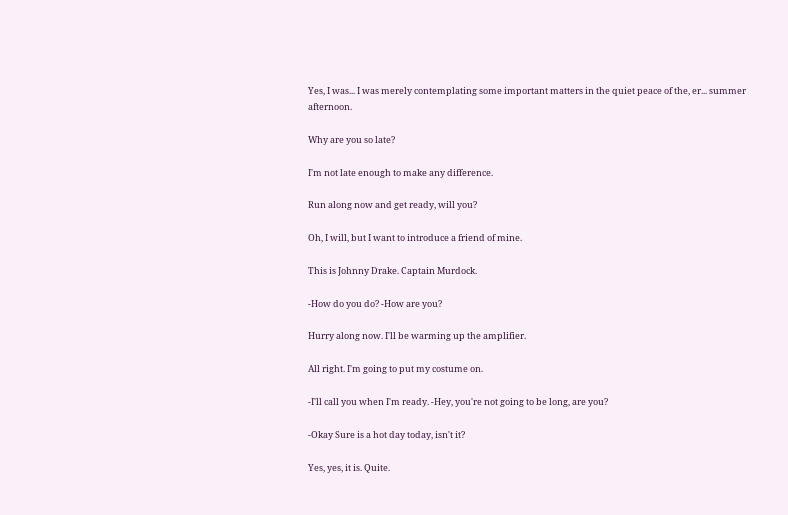Yes, I was... I was merely contemplating some important matters in the quiet peace of the, er... summer afternoon.

Why are you so late?

I'm not late enough to make any difference.

Run along now and get ready, will you?

Oh, I will, but I want to introduce a friend of mine.

This is Johnny Drake. Captain Murdock.

-How do you do? -How are you?

Hurry along now. I'll be warming up the amplifier.

All right. I'm going to put my costume on.

-I'll call you when I'm ready. -Hey, you're not going to be long, are you?

-Okay Sure is a hot day today, isn't it?

Yes, yes, it is. Quite.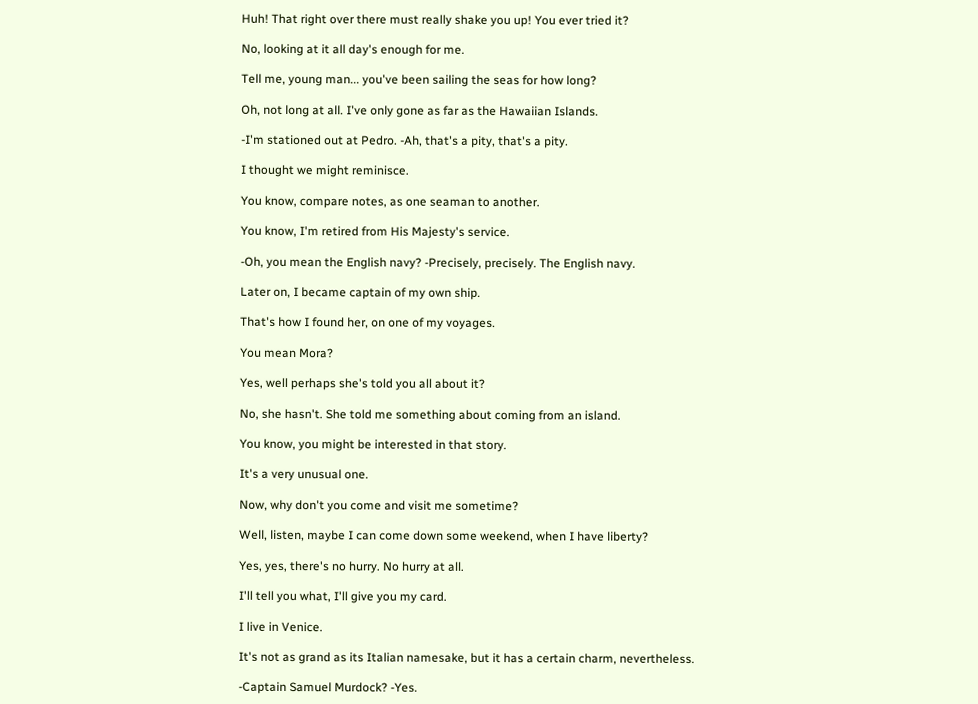Huh! That right over there must really shake you up! You ever tried it?

No, looking at it all day's enough for me.

Tell me, young man... you've been sailing the seas for how long?

Oh, not long at all. I've only gone as far as the Hawaiian Islands.

-I'm stationed out at Pedro. -Ah, that's a pity, that's a pity.

I thought we might reminisce.

You know, compare notes, as one seaman to another.

You know, I'm retired from His Majesty's service.

-Oh, you mean the English navy? -Precisely, precisely. The English navy.

Later on, I became captain of my own ship.

That's how I found her, on one of my voyages.

You mean Mora?

Yes, well perhaps she's told you all about it?

No, she hasn't. She told me something about coming from an island.

You know, you might be interested in that story.

It's a very unusual one.

Now, why don't you come and visit me sometime?

Well, listen, maybe I can come down some weekend, when I have liberty?

Yes, yes, there's no hurry. No hurry at all.

I'll tell you what, I'll give you my card.

I live in Venice.

It's not as grand as its Italian namesake, but it has a certain charm, nevertheless.

-Captain Samuel Murdock? -Yes.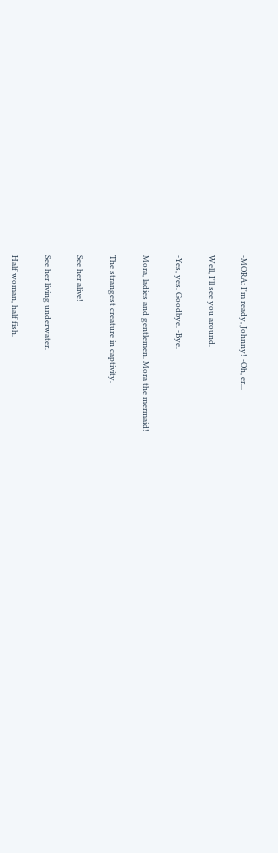-MORA: I'm ready, Johnny! -Oh, er...

Well, I'll see you around.

-Yes, yes. Goodbye. -Bye.

Mora, ladies and gentlemen. Mora the mermaid!

The strangest creature in captivity.

See her alive!

See her living underwater.

Half woman, half fish.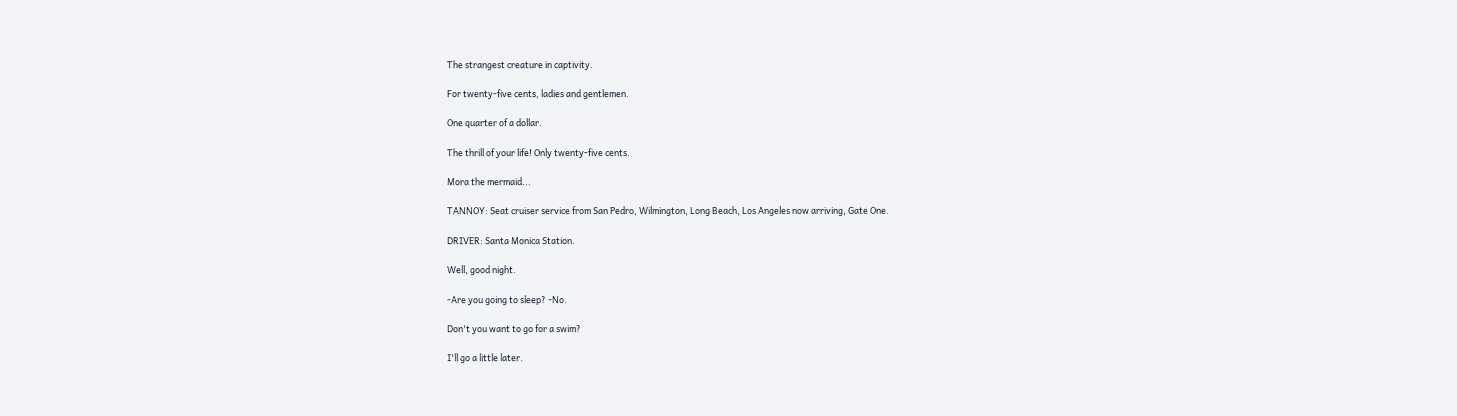The strangest creature in captivity.

For twenty-five cents, ladies and gentlemen.

One quarter of a dollar.

The thrill of your life! Only twenty-five cents.

Mora the mermaid...

TANNOY: Seat cruiser service from San Pedro, Wilmington, Long Beach, Los Angeles now arriving, Gate One.

DRIVER: Santa Monica Station.

Well, good night.

-Are you going to sleep? -No.

Don't you want to go for a swim?

I'll go a little later.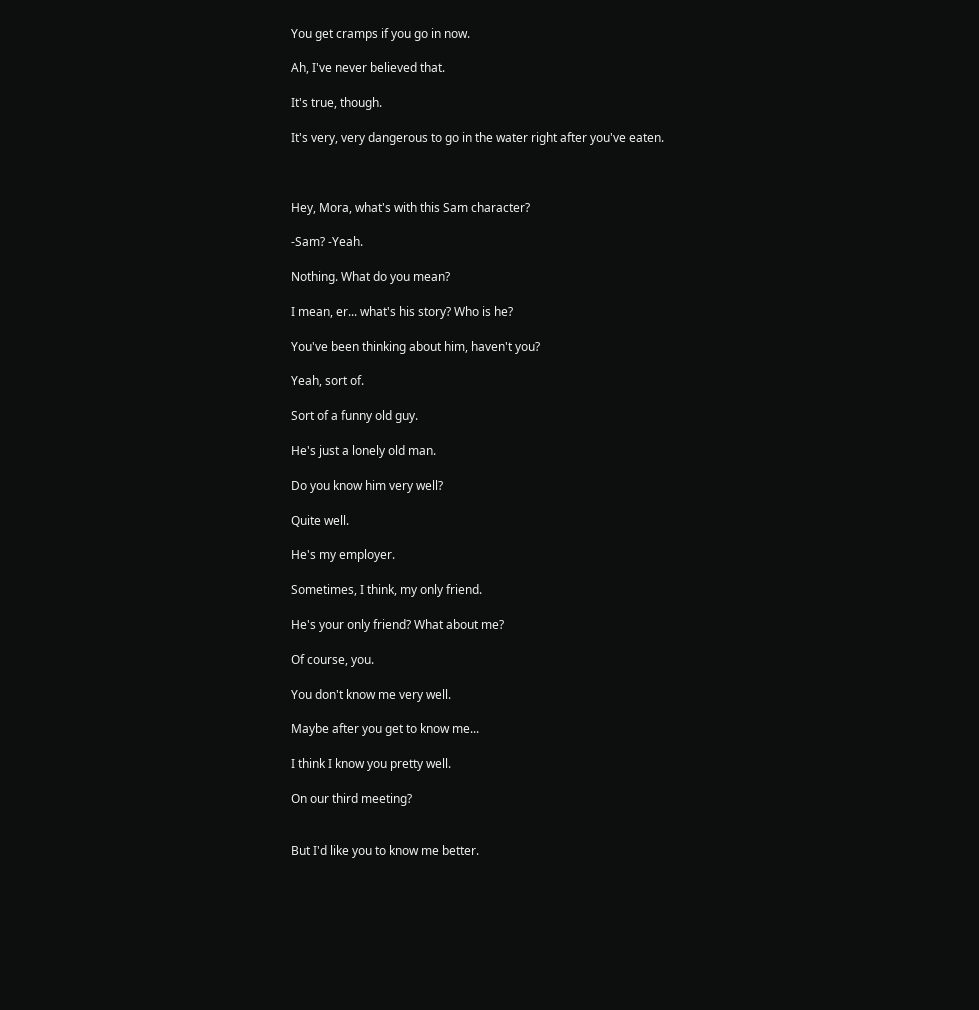You get cramps if you go in now.

Ah, I've never believed that.

It's true, though.

It's very, very dangerous to go in the water right after you've eaten.



Hey, Mora, what's with this Sam character?

-Sam? -Yeah.

Nothing. What do you mean?

I mean, er... what's his story? Who is he?

You've been thinking about him, haven't you?

Yeah, sort of.

Sort of a funny old guy.

He's just a lonely old man.

Do you know him very well?

Quite well.

He's my employer.

Sometimes, I think, my only friend.

He's your only friend? What about me?

Of course, you.

You don't know me very well.

Maybe after you get to know me...

I think I know you pretty well.

On our third meeting?


But I'd like you to know me better.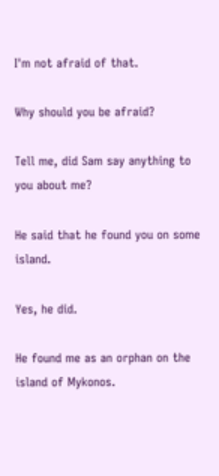I'm not afraid of that.

Why should you be afraid?

Tell me, did Sam say anything to you about me?

He said that he found you on some island.

Yes, he did.

He found me as an orphan on the island of Mykonos.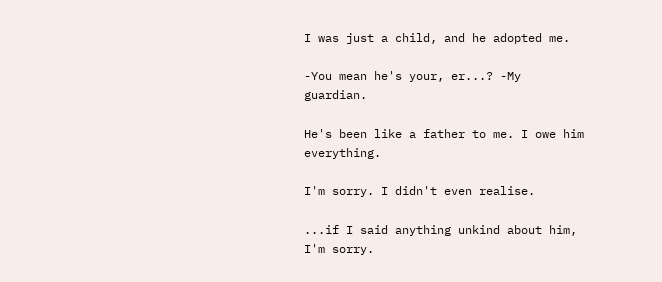I was just a child, and he adopted me.

-You mean he's your, er...? -My guardian.

He's been like a father to me. I owe him everything.

I'm sorry. I didn't even realise.

...if I said anything unkind about him, I'm sorry.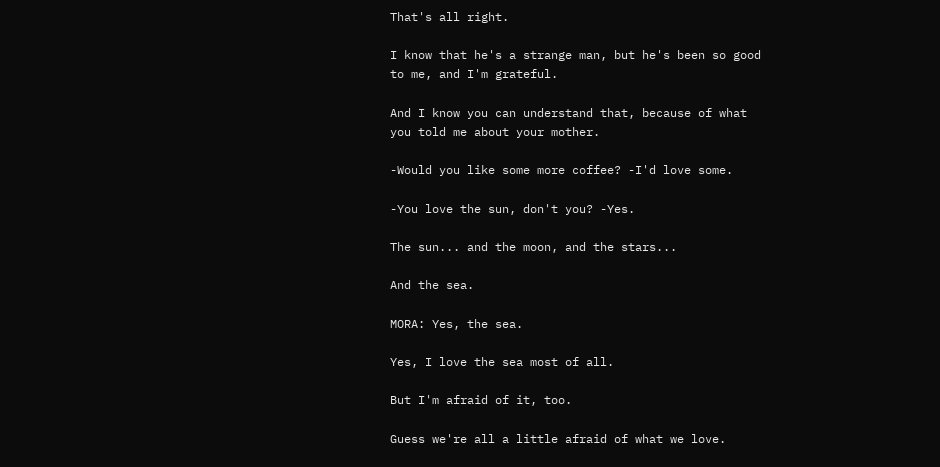That's all right.

I know that he's a strange man, but he's been so good to me, and I'm grateful.

And I know you can understand that, because of what you told me about your mother.

-Would you like some more coffee? -I'd love some.

-You love the sun, don't you? -Yes.

The sun... and the moon, and the stars...

And the sea.

MORA: Yes, the sea.

Yes, I love the sea most of all.

But I'm afraid of it, too.

Guess we're all a little afraid of what we love.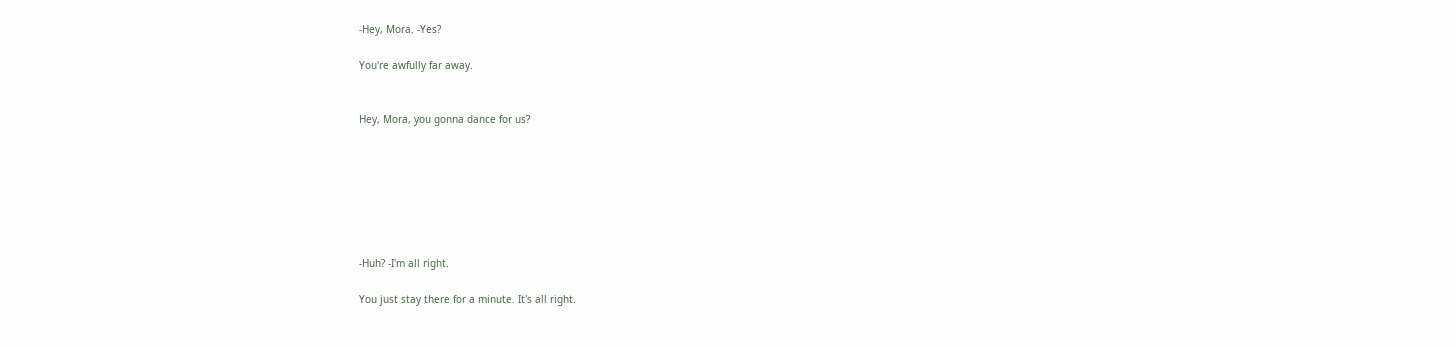-Hey, Mora. -Yes?

You're awfully far away.


Hey, Mora, you gonna dance for us?







-Huh? -I'm all right.

You just stay there for a minute. It's all right.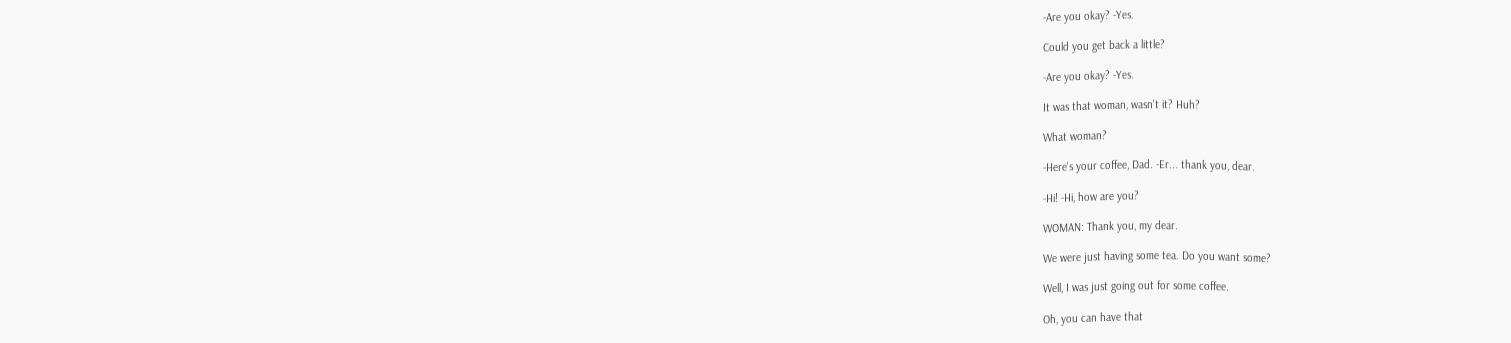-Are you okay? -Yes.

Could you get back a little?

-Are you okay? -Yes.

It was that woman, wasn't it? Huh?

What woman?

-Here's your coffee, Dad. -Er... thank you, dear.

-Hi! -Hi, how are you?

WOMAN: Thank you, my dear.

We were just having some tea. Do you want some?

Well, I was just going out for some coffee.

Oh, you can have that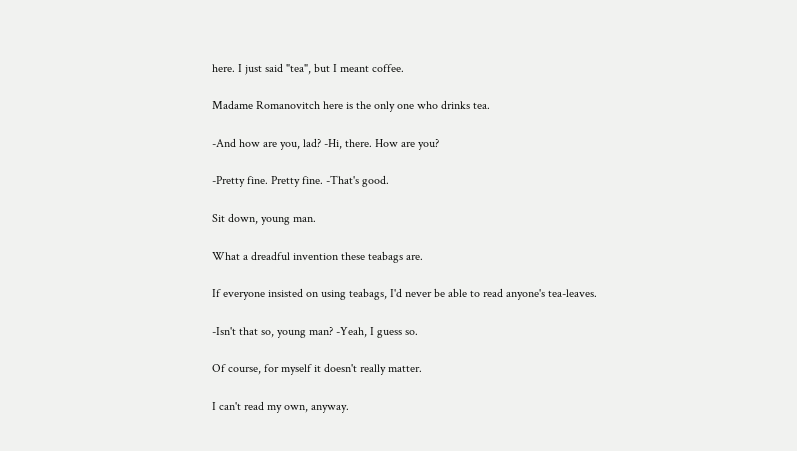here. I just said "tea", but I meant coffee.

Madame Romanovitch here is the only one who drinks tea.

-And how are you, lad? -Hi, there. How are you?

-Pretty fine. Pretty fine. -That's good.

Sit down, young man.

What a dreadful invention these teabags are.

If everyone insisted on using teabags, I'd never be able to read anyone's tea-leaves.

-Isn't that so, young man? -Yeah, I guess so.

Of course, for myself it doesn't really matter.

I can't read my own, anyway.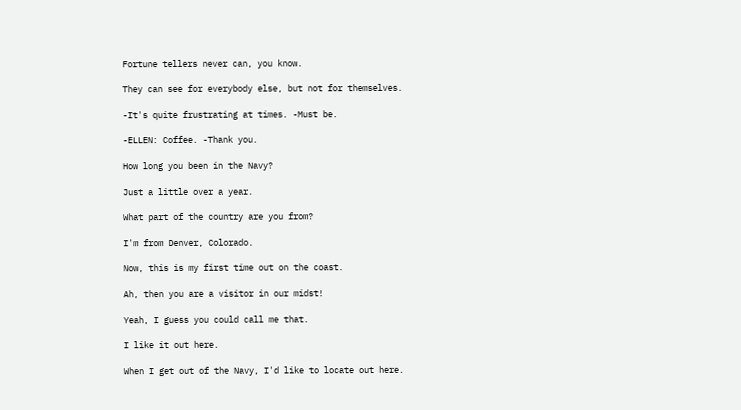Fortune tellers never can, you know.

They can see for everybody else, but not for themselves.

-It's quite frustrating at times. -Must be.

-ELLEN: Coffee. -Thank you.

How long you been in the Navy?

Just a little over a year.

What part of the country are you from?

I'm from Denver, Colorado.

Now, this is my first time out on the coast.

Ah, then you are a visitor in our midst!

Yeah, I guess you could call me that.

I like it out here.

When I get out of the Navy, I'd like to locate out here.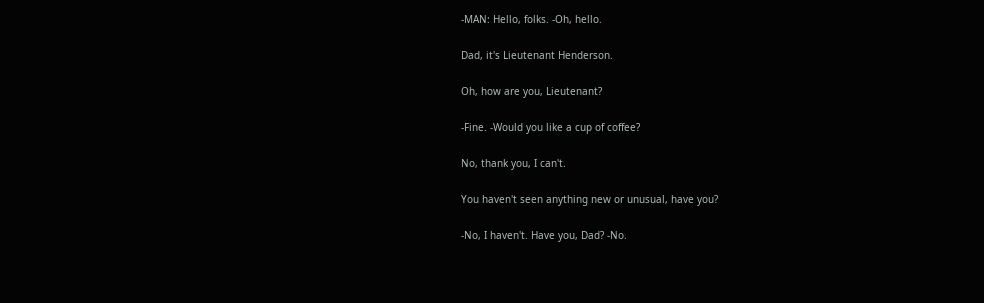-MAN: Hello, folks. -Oh, hello.

Dad, it's Lieutenant Henderson.

Oh, how are you, Lieutenant?

-Fine. -Would you like a cup of coffee?

No, thank you, I can't.

You haven't seen anything new or unusual, have you?

-No, I haven't. Have you, Dad? -No.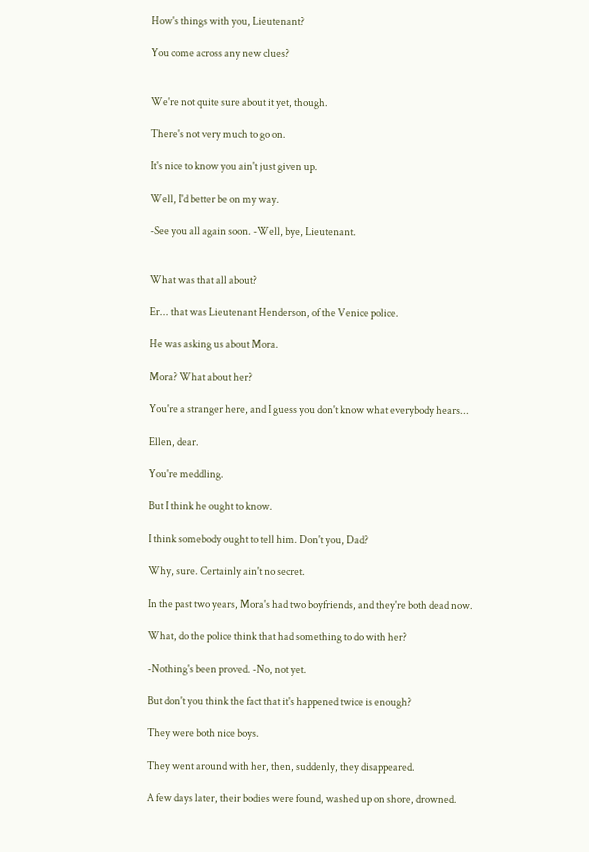How's things with you, Lieutenant?

You come across any new clues?


We're not quite sure about it yet, though.

There's not very much to go on.

It's nice to know you ain't just given up.

Well, I'd better be on my way.

-See you all again soon. -Well, bye, Lieutenant.


What was that all about?

Er... that was Lieutenant Henderson, of the Venice police.

He was asking us about Mora.

Mora? What about her?

You're a stranger here, and I guess you don't know what everybody hears...

Ellen, dear.

You're meddling.

But I think he ought to know.

I think somebody ought to tell him. Don't you, Dad?

Why, sure. Certainly ain't no secret.

In the past two years, Mora's had two boyfriends, and they're both dead now.

What, do the police think that had something to do with her?

-Nothing's been proved. -No, not yet.

But don't you think the fact that it's happened twice is enough?

They were both nice boys.

They went around with her, then, suddenly, they disappeared.

A few days later, their bodies were found, washed up on shore, drowned.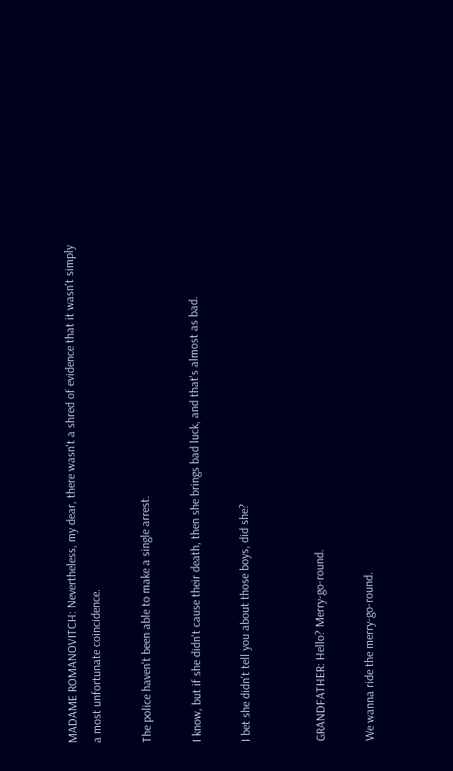MADAME ROMANOVITCH: Nevertheless, my dear, there wasn't a shred of evidence that it wasn't simply a most unfortunate coincidence.

The police haven't been able to make a single arrest.

I know, but if she didn't cause their death, then she brings bad luck, and that's almost as bad.

I bet she didn't tell you about those boys, did she?


GRANDFATHER: Hello? Merry-go-round.

We wanna ride the merry-go-round.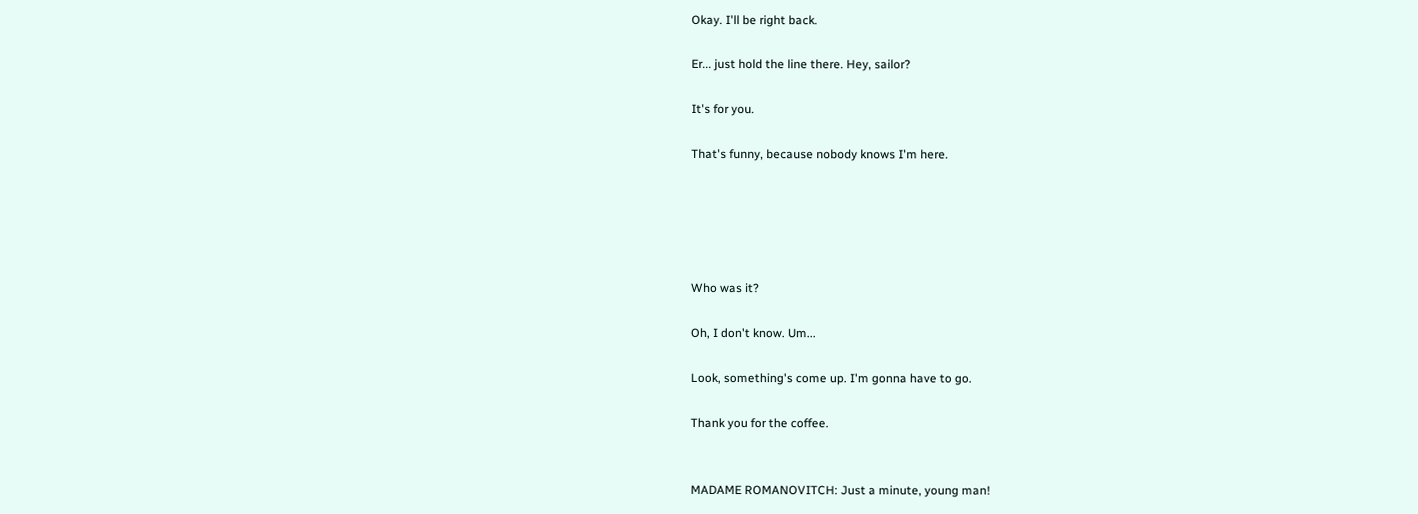Okay. I'll be right back.

Er... just hold the line there. Hey, sailor?

It's for you.

That's funny, because nobody knows I'm here.





Who was it?

Oh, I don't know. Um...

Look, something's come up. I'm gonna have to go.

Thank you for the coffee.


MADAME ROMANOVITCH: Just a minute, young man!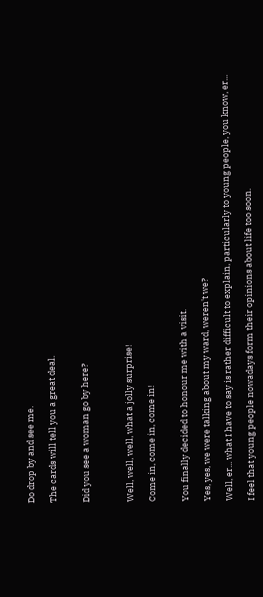Do drop by and see me.

The cards will tell you a great deal.


Did you see a woman go by here?



Well, well, well, what a jolly surprise!

Come in, come in, come in!


You finally decided to honour me with a visit.

Yes, yes, we were talking about my ward, weren't we?

Well, er... what I have to say is rather difficult to explain, particularly to young people, you know, er...

I feel that young people nowadays form their opinions about life too soon.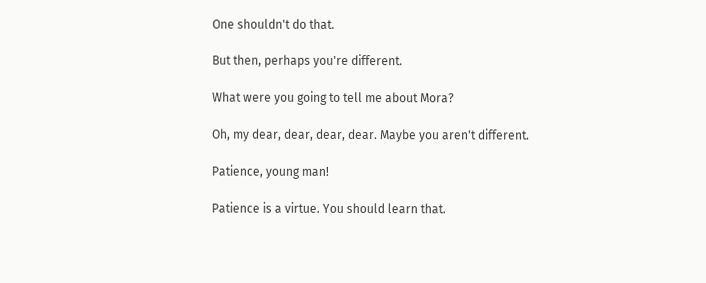One shouldn't do that.

But then, perhaps you're different.

What were you going to tell me about Mora?

Oh, my dear, dear, dear, dear. Maybe you aren't different.

Patience, young man!

Patience is a virtue. You should learn that.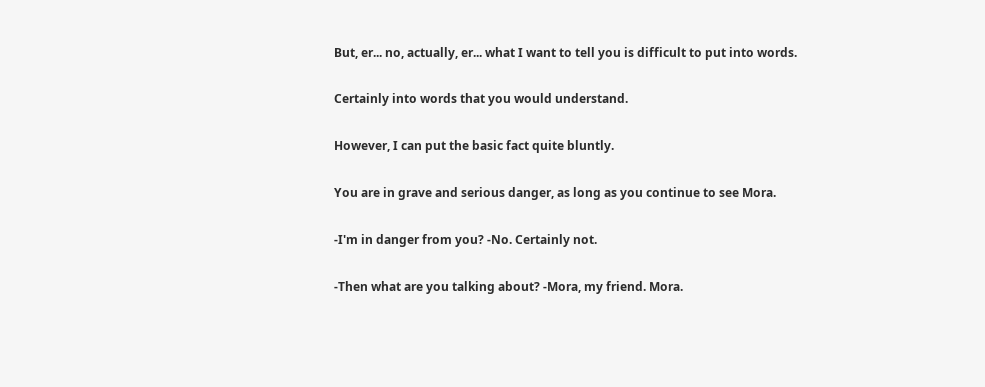But, er... no, actually, er... what I want to tell you is difficult to put into words.

Certainly into words that you would understand.

However, I can put the basic fact quite bluntly.

You are in grave and serious danger, as long as you continue to see Mora.

-I'm in danger from you? -No. Certainly not.

-Then what are you talking about? -Mora, my friend. Mora.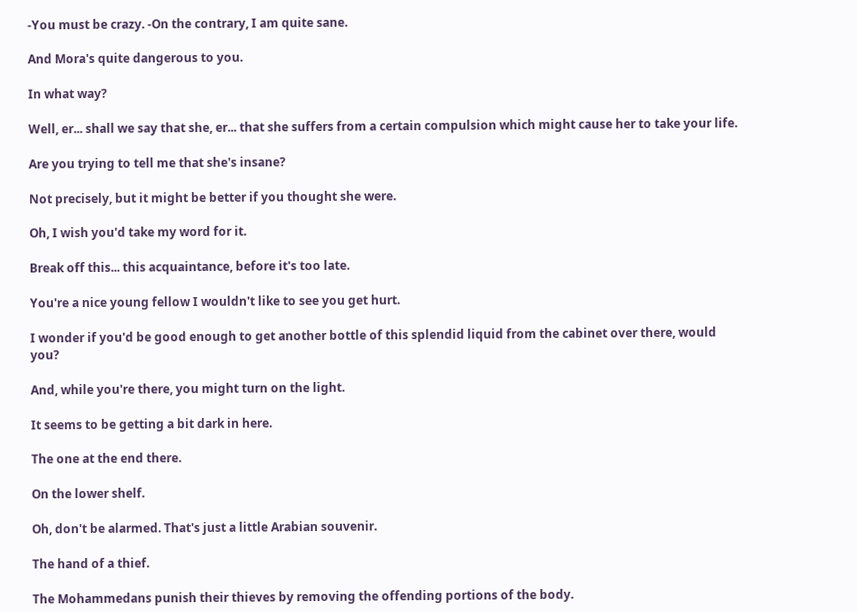-You must be crazy. -On the contrary, I am quite sane.

And Mora's quite dangerous to you.

In what way?

Well, er... shall we say that she, er... that she suffers from a certain compulsion which might cause her to take your life.

Are you trying to tell me that she's insane?

Not precisely, but it might be better if you thought she were.

Oh, I wish you'd take my word for it.

Break off this... this acquaintance, before it's too late.

You're a nice young fellow I wouldn't like to see you get hurt.

I wonder if you'd be good enough to get another bottle of this splendid liquid from the cabinet over there, would you?

And, while you're there, you might turn on the light.

It seems to be getting a bit dark in here.

The one at the end there.

On the lower shelf.

Oh, don't be alarmed. That's just a little Arabian souvenir.

The hand of a thief.

The Mohammedans punish their thieves by removing the offending portions of the body.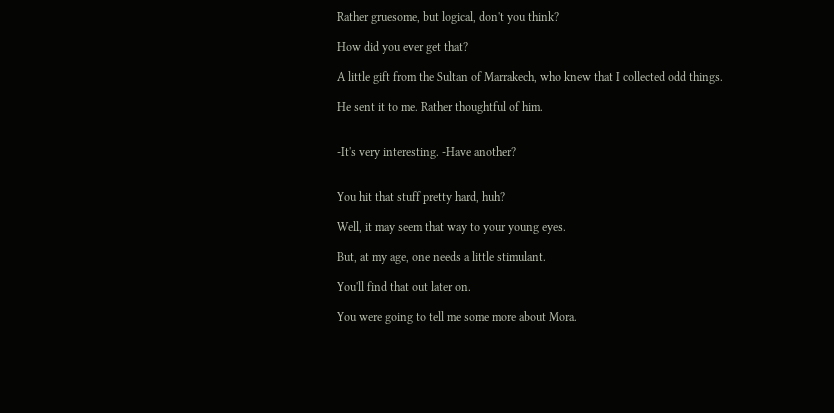Rather gruesome, but logical, don't you think?

How did you ever get that?

A little gift from the Sultan of Marrakech, who knew that I collected odd things.

He sent it to me. Rather thoughtful of him.


-It's very interesting. -Have another?


You hit that stuff pretty hard, huh?

Well, it may seem that way to your young eyes.

But, at my age, one needs a little stimulant.

You'll find that out later on.

You were going to tell me some more about Mora.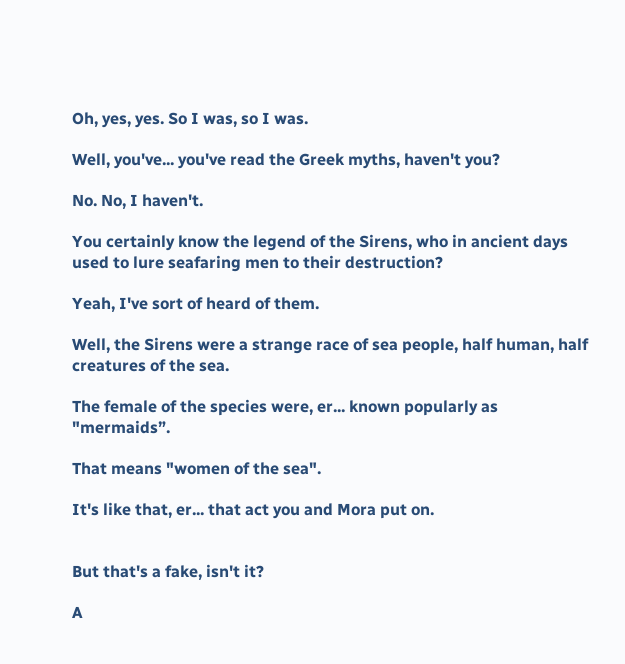Oh, yes, yes. So I was, so I was.

Well, you've... you've read the Greek myths, haven't you?

No. No, I haven't.

You certainly know the legend of the Sirens, who in ancient days used to lure seafaring men to their destruction?

Yeah, I've sort of heard of them.

Well, the Sirens were a strange race of sea people, half human, half creatures of the sea.

The female of the species were, er... known popularly as "mermaids”.

That means "women of the sea".

It's like that, er... that act you and Mora put on.


But that's a fake, isn't it?

A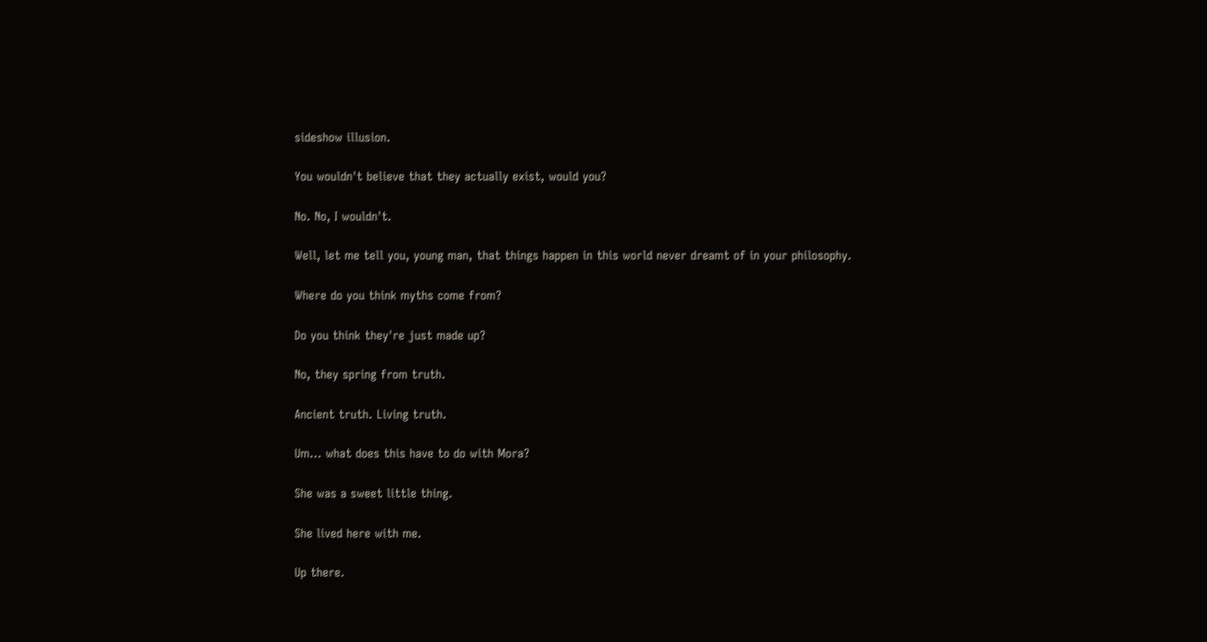sideshow illusion.

You wouldn't believe that they actually exist, would you?

No. No, I wouldn't.

Well, let me tell you, young man, that things happen in this world never dreamt of in your philosophy.

Where do you think myths come from?

Do you think they're just made up?

No, they spring from truth.

Ancient truth. Living truth.

Um... what does this have to do with Mora?

She was a sweet little thing.

She lived here with me.

Up there.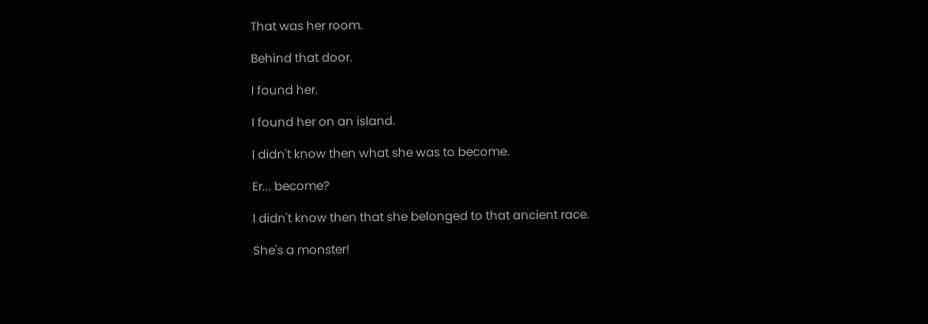That was her room.

Behind that door.

I found her.

I found her on an island.

I didn't know then what she was to become.

Er... become?

I didn't know then that she belonged to that ancient race.

She's a monster!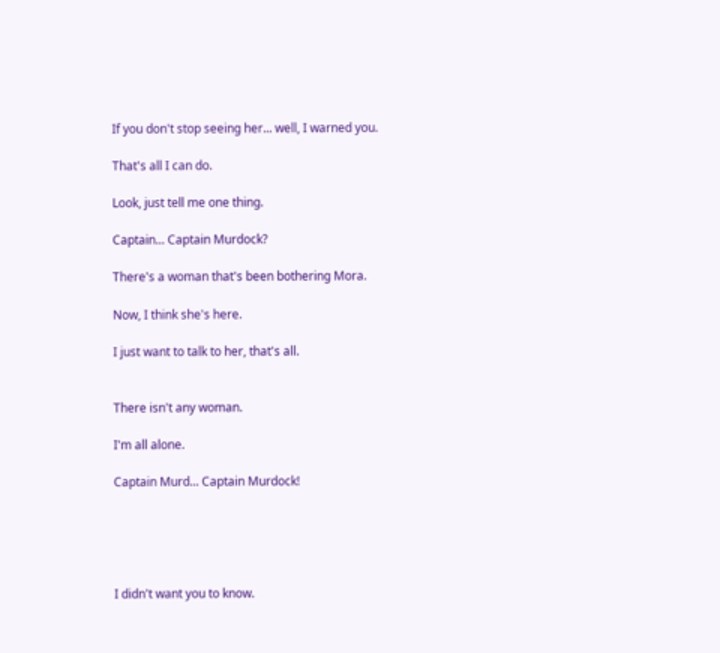If you don't stop seeing her... well, I warned you.

That's all I can do.

Look, just tell me one thing.

Captain... Captain Murdock?

There's a woman that's been bothering Mora.

Now, I think she's here.

I just want to talk to her, that's all.


There isn't any woman.

I'm all alone.

Captain Murd... Captain Murdock!





I didn't want you to know.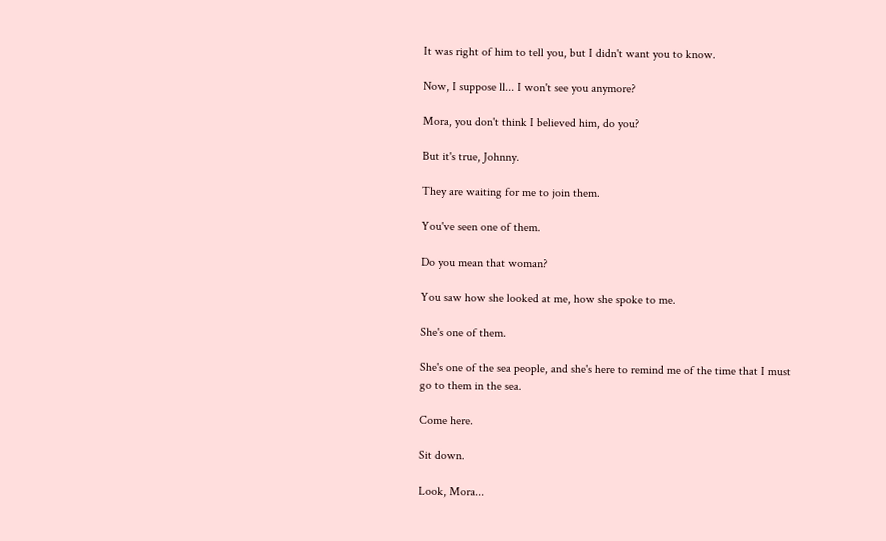It was right of him to tell you, but I didn't want you to know.

Now, I suppose ll... I won't see you anymore?

Mora, you don't think I believed him, do you?

But it's true, Johnny.

They are waiting for me to join them.

You've seen one of them.

Do you mean that woman?

You saw how she looked at me, how she spoke to me.

She's one of them.

She's one of the sea people, and she's here to remind me of the time that I must go to them in the sea.

Come here.

Sit down.

Look, Mora...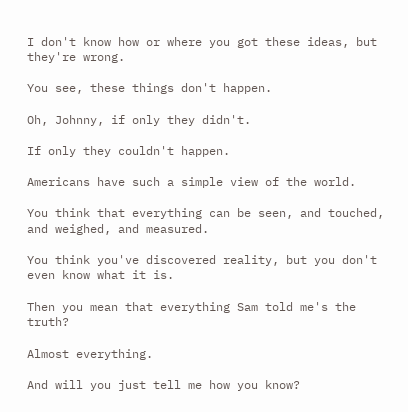I don't know how or where you got these ideas, but they're wrong.

You see, these things don't happen.

Oh, Johnny, if only they didn't.

If only they couldn't happen.

Americans have such a simple view of the world.

You think that everything can be seen, and touched, and weighed, and measured.

You think you've discovered reality, but you don't even know what it is.

Then you mean that everything Sam told me's the truth?

Almost everything.

And will you just tell me how you know?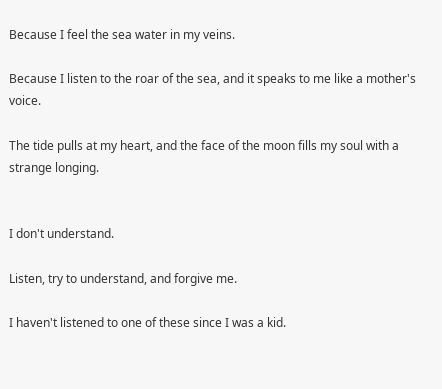Because I feel the sea water in my veins.

Because I listen to the roar of the sea, and it speaks to me like a mother's voice.

The tide pulls at my heart, and the face of the moon fills my soul with a strange longing.


I don't understand.

Listen, try to understand, and forgive me.

I haven't listened to one of these since I was a kid.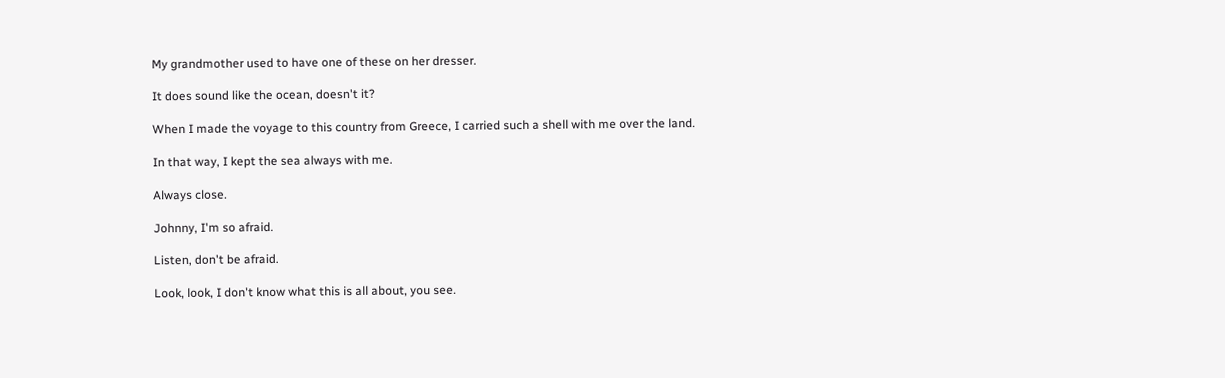My grandmother used to have one of these on her dresser.

It does sound like the ocean, doesn't it?

When I made the voyage to this country from Greece, I carried such a shell with me over the land.

In that way, I kept the sea always with me.

Always close.

Johnny, I'm so afraid.

Listen, don't be afraid.

Look, look, I don't know what this is all about, you see.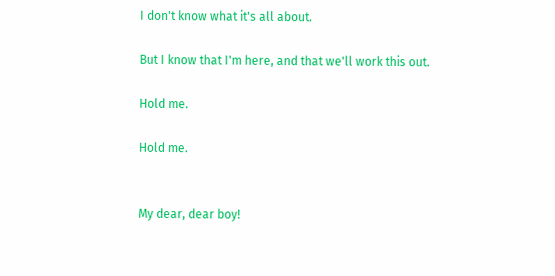I don't know what it's all about.

But I know that I'm here, and that we'll work this out.

Hold me.

Hold me.


My dear, dear boy!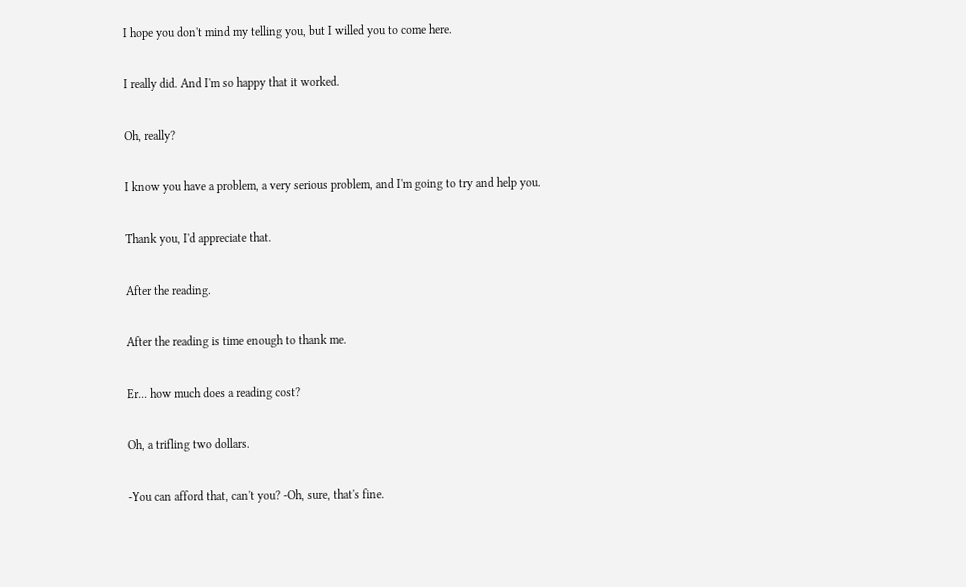I hope you don't mind my telling you, but I willed you to come here.

I really did. And I'm so happy that it worked.

Oh, really?

I know you have a problem, a very serious problem, and I'm going to try and help you.

Thank you, I'd appreciate that.

After the reading.

After the reading is time enough to thank me.

Er... how much does a reading cost?

Oh, a trifling two dollars.

-You can afford that, can't you? -Oh, sure, that's fine.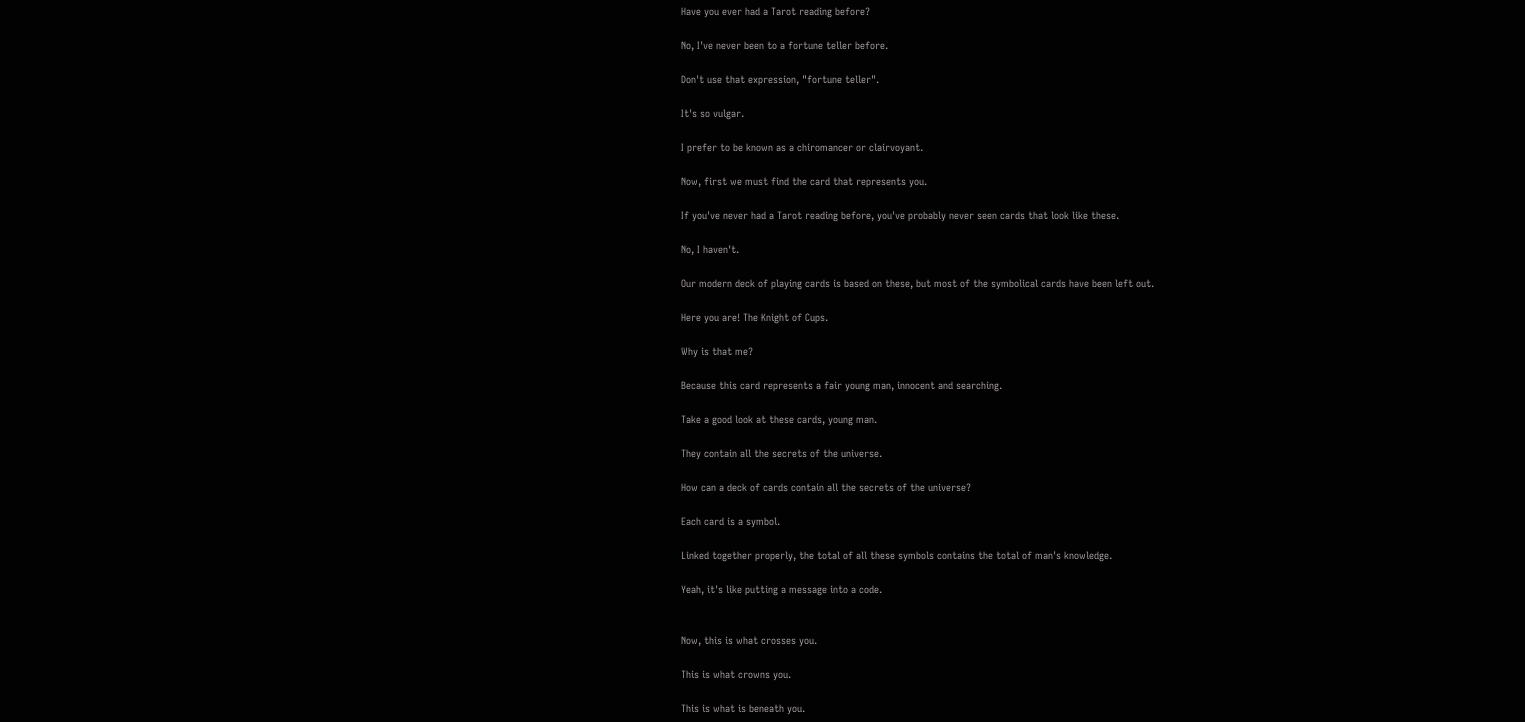Have you ever had a Tarot reading before?

No, I've never been to a fortune teller before.

Don't use that expression, "fortune teller".

It's so vulgar.

I prefer to be known as a chiromancer or clairvoyant.

Now, first we must find the card that represents you.

If you've never had a Tarot reading before, you've probably never seen cards that look like these.

No, I haven't.

Our modern deck of playing cards is based on these, but most of the symbolical cards have been left out.

Here you are! The Knight of Cups.

Why is that me?

Because this card represents a fair young man, innocent and searching.

Take a good look at these cards, young man.

They contain all the secrets of the universe.

How can a deck of cards contain all the secrets of the universe?

Each card is a symbol.

Linked together properly, the total of all these symbols contains the total of man's knowledge.

Yeah, it's like putting a message into a code.


Now, this is what crosses you.

This is what crowns you.

This is what is beneath you.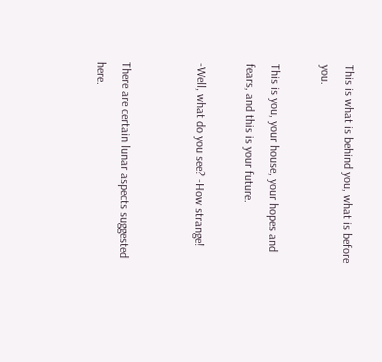This is what is behind you, what is before you.

This is you, your house, your hopes and fears, and this is your future.

-Well, what do you see? -How strange!


There are certain lunar aspects suggested here.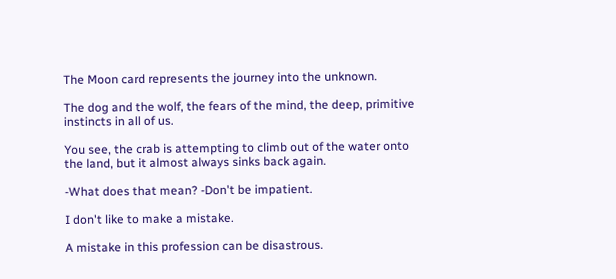The Moon card represents the journey into the unknown.

The dog and the wolf, the fears of the mind, the deep, primitive instincts in all of us.

You see, the crab is attempting to climb out of the water onto the land, but it almost always sinks back again.

-What does that mean? -Don't be impatient.

I don't like to make a mistake.

A mistake in this profession can be disastrous.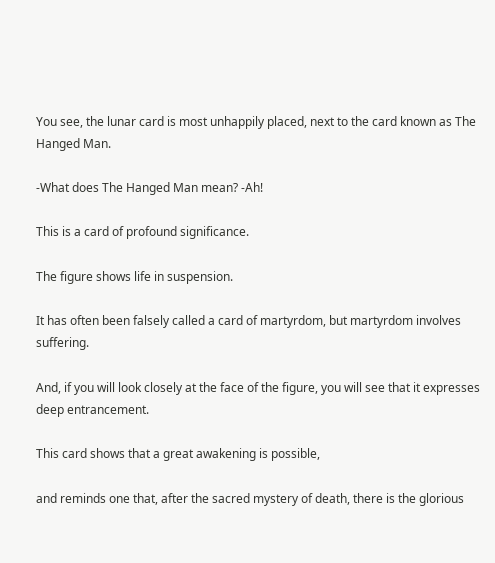You see, the lunar card is most unhappily placed, next to the card known as The Hanged Man.

-What does The Hanged Man mean? -Ah!

This is a card of profound significance.

The figure shows life in suspension.

It has often been falsely called a card of martyrdom, but martyrdom involves suffering.

And, if you will look closely at the face of the figure, you will see that it expresses deep entrancement.

This card shows that a great awakening is possible,

and reminds one that, after the sacred mystery of death, there is the glorious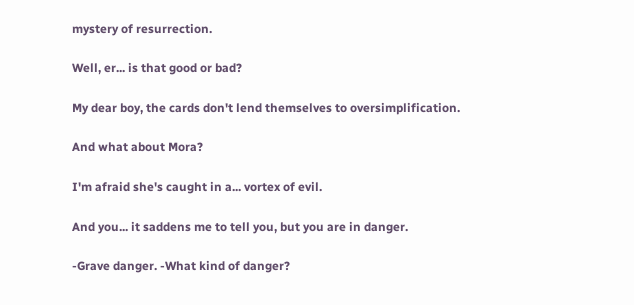mystery of resurrection.

Well, er... is that good or bad?

My dear boy, the cards don't lend themselves to oversimplification.

And what about Mora?

I'm afraid she's caught in a... vortex of evil.

And you... it saddens me to tell you, but you are in danger.

-Grave danger. -What kind of danger?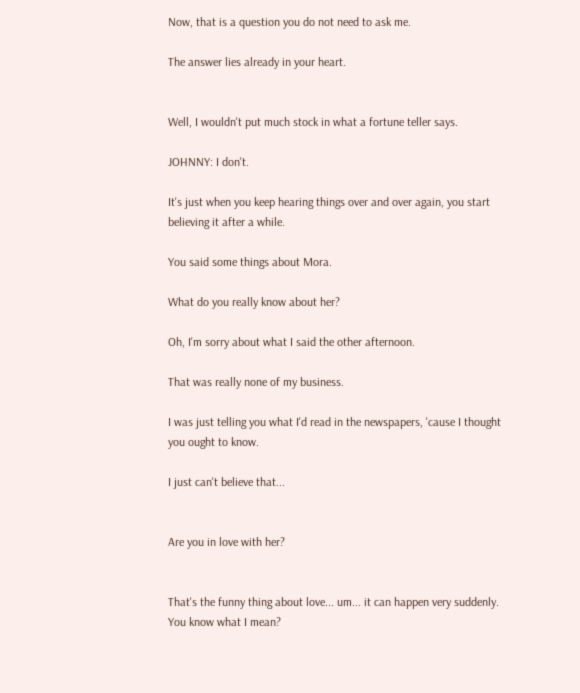Now, that is a question you do not need to ask me.

The answer lies already in your heart.


Well, I wouldn't put much stock in what a fortune teller says.

JOHNNY: I don't.

It's just when you keep hearing things over and over again, you start believing it after a while.

You said some things about Mora.

What do you really know about her?

Oh, I'm sorry about what I said the other afternoon.

That was really none of my business.

I was just telling you what I'd read in the newspapers, 'cause I thought you ought to know.

I just can't believe that...


Are you in love with her?


That's the funny thing about love... um... it can happen very suddenly. You know what I mean?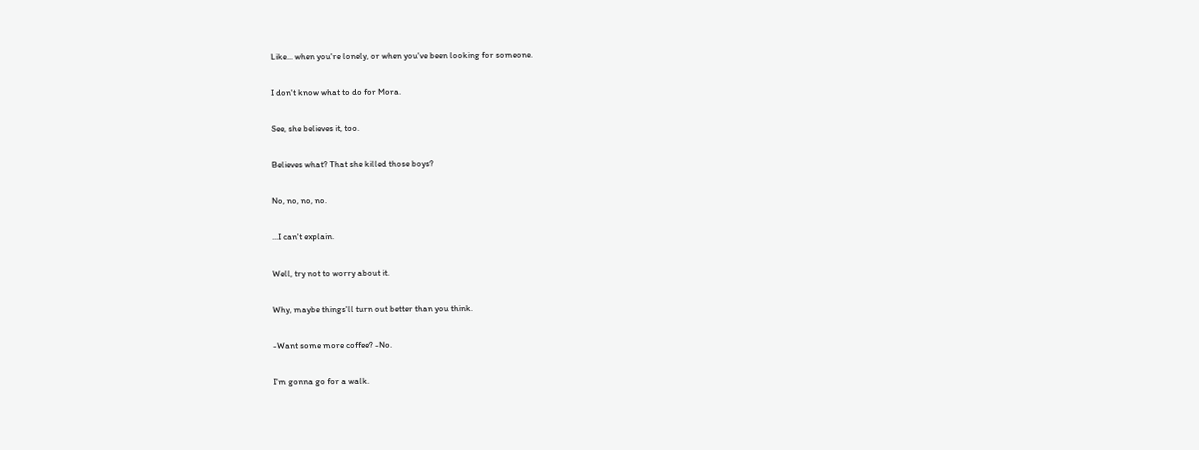Like... when you're lonely, or when you've been looking for someone.

I don't know what to do for Mora.

See, she believes it, too.

Believes what? That she killed those boys?

No, no, no, no.

...I can't explain.

Well, try not to worry about it.

Why, maybe things'll turn out better than you think.

-Want some more coffee? -No.

I'm gonna go for a walk.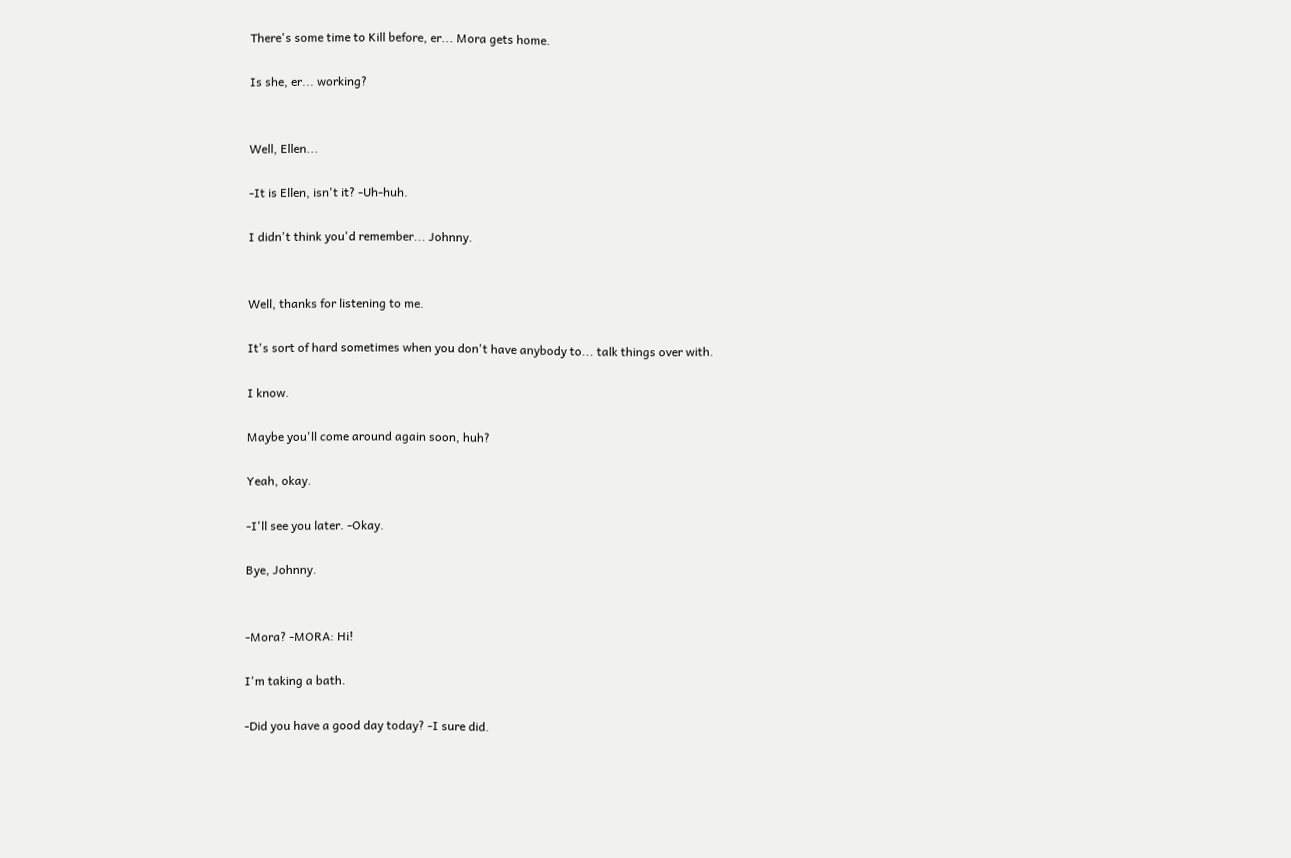There's some time to Kill before, er... Mora gets home.

Is she, er... working?


Well, Ellen...

-It is Ellen, isn't it? -Uh-huh.

I didn't think you'd remember... Johnny.


Well, thanks for listening to me.

It's sort of hard sometimes when you don't have anybody to... talk things over with.

I know.

Maybe you'll come around again soon, huh?

Yeah, okay.

-I'll see you later. -Okay.

Bye, Johnny.


-Mora? -MORA: Hi!

I'm taking a bath.

-Did you have a good day today? -I sure did.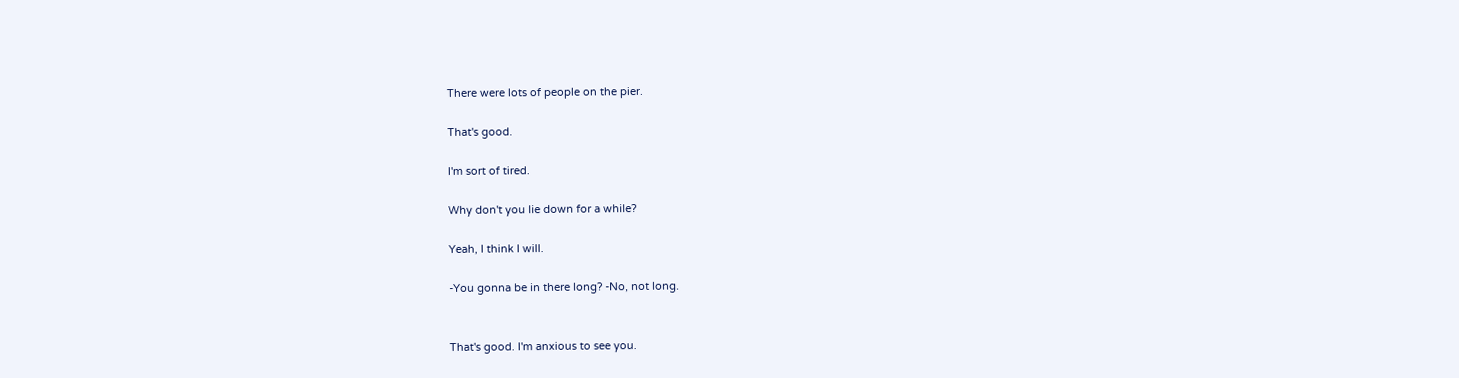There were lots of people on the pier.

That's good.

I'm sort of tired.

Why don't you lie down for a while?

Yeah, I think I will.

-You gonna be in there long? -No, not long.


That's good. I'm anxious to see you.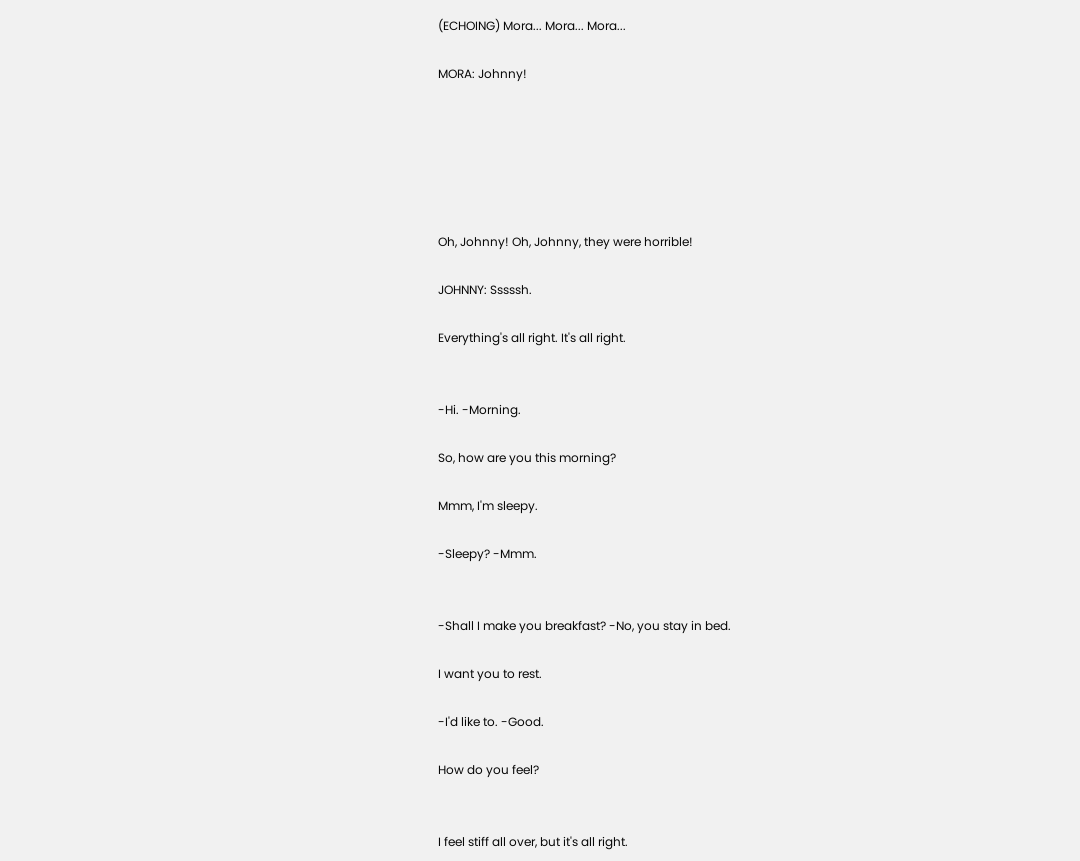(ECHOING) Mora... Mora... Mora...

MORA: Johnny!






Oh, Johnny! Oh, Johnny, they were horrible!

JOHNNY: Sssssh.

Everything's all right. It's all right.


-Hi. -Morning.

So, how are you this morning?

Mmm, I'm sleepy.

-Sleepy? -Mmm.


-Shall I make you breakfast? -No, you stay in bed.

I want you to rest.

-I'd like to. -Good.

How do you feel?


I feel stiff all over, but it's all right.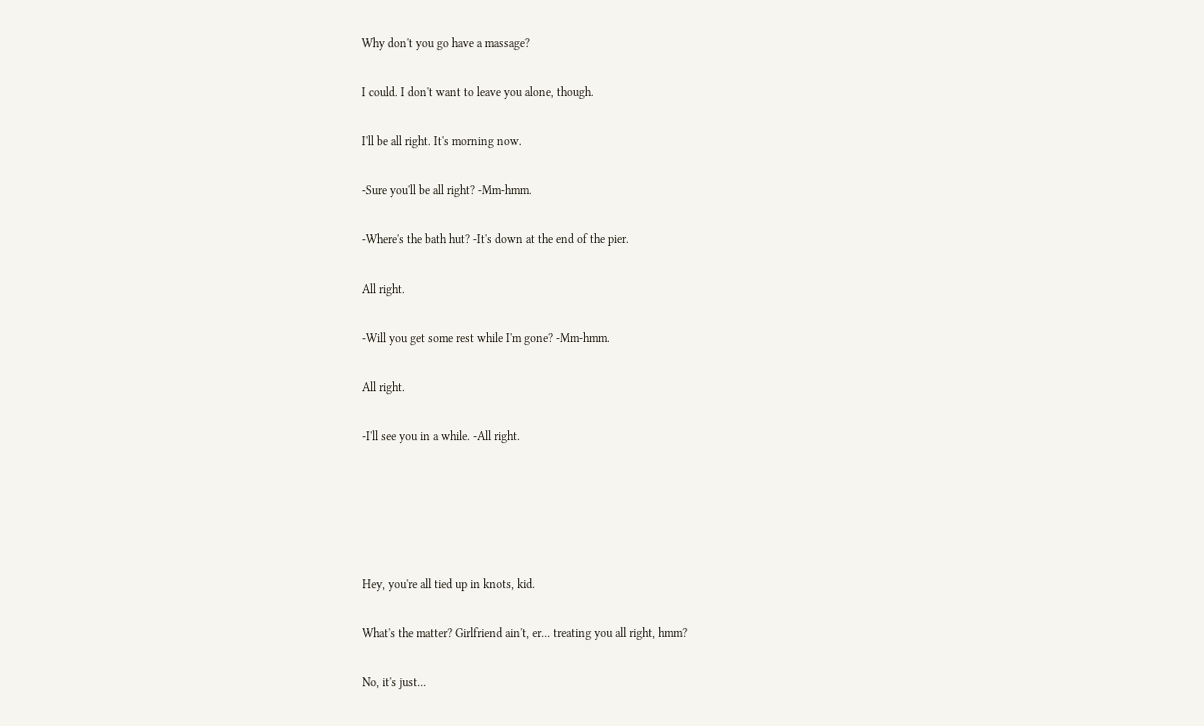Why don't you go have a massage?

I could. I don't want to leave you alone, though.

I'll be all right. It's morning now.

-Sure you'll be all right? -Mm-hmm.

-Where's the bath hut? -It's down at the end of the pier.

All right.

-Will you get some rest while I'm gone? -Mm-hmm.

All right.

-I'll see you in a while. -All right.





Hey, you're all tied up in knots, kid.

What's the matter? Girlfriend ain't, er... treating you all right, hmm?

No, it's just...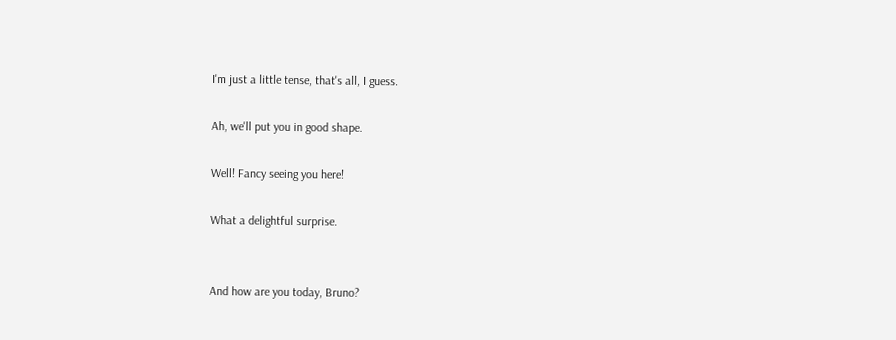I'm just a little tense, that's all, I guess.

Ah, we'll put you in good shape.

Well! Fancy seeing you here!

What a delightful surprise.


And how are you today, Bruno?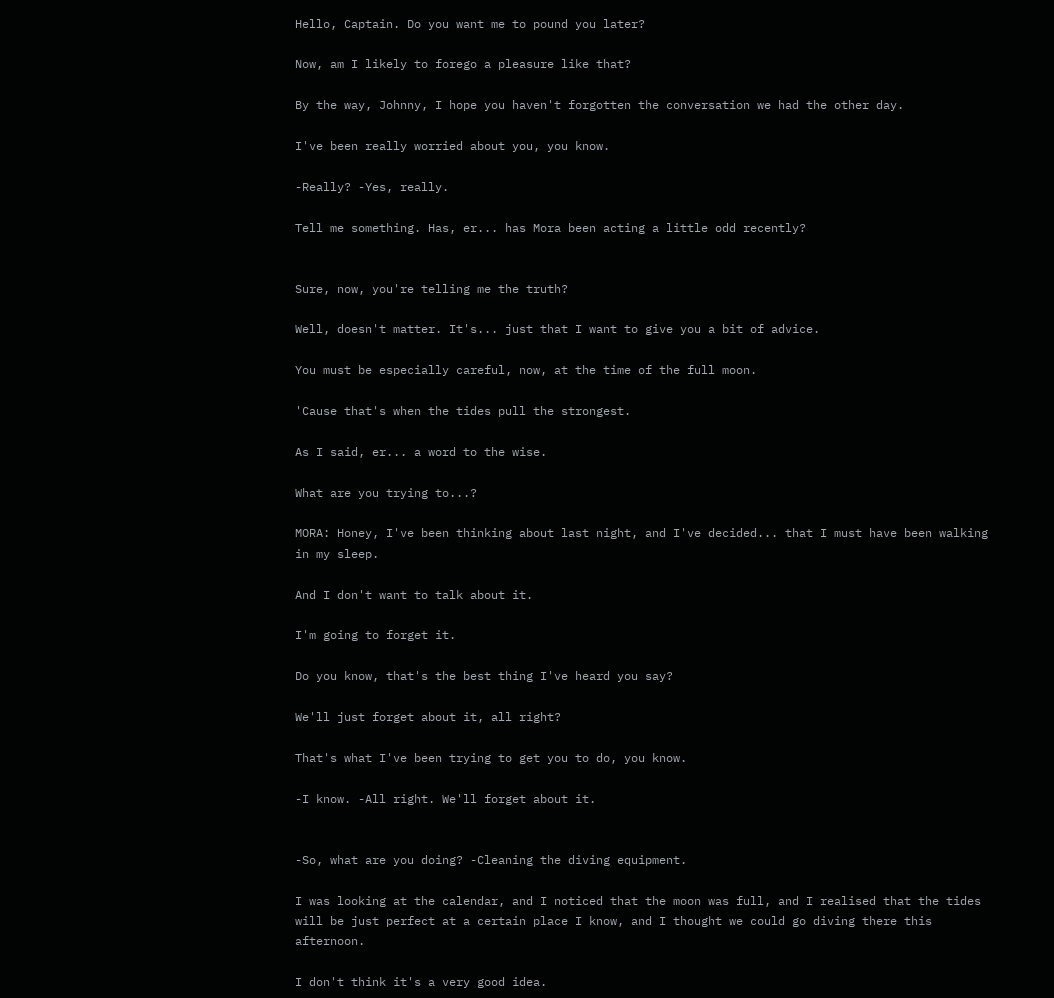Hello, Captain. Do you want me to pound you later?

Now, am I likely to forego a pleasure like that?

By the way, Johnny, I hope you haven't forgotten the conversation we had the other day.

I've been really worried about you, you know.

-Really? -Yes, really.

Tell me something. Has, er... has Mora been acting a little odd recently?


Sure, now, you're telling me the truth?

Well, doesn't matter. It's... just that I want to give you a bit of advice.

You must be especially careful, now, at the time of the full moon.

'Cause that's when the tides pull the strongest.

As I said, er... a word to the wise.

What are you trying to...?

MORA: Honey, I've been thinking about last night, and I've decided... that I must have been walking in my sleep.

And I don't want to talk about it.

I'm going to forget it.

Do you know, that's the best thing I've heard you say?

We'll just forget about it, all right?

That's what I've been trying to get you to do, you know.

-I know. -All right. We'll forget about it.


-So, what are you doing? -Cleaning the diving equipment.

I was looking at the calendar, and I noticed that the moon was full, and I realised that the tides will be just perfect at a certain place I know, and I thought we could go diving there this afternoon.

I don't think it's a very good idea.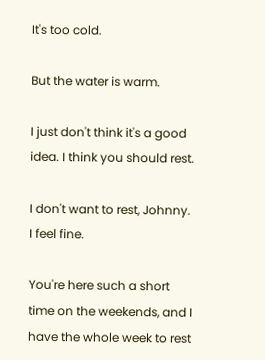It's too cold.

But the water is warm.

I just don't think it's a good idea. I think you should rest.

I don't want to rest, Johnny. I feel fine.

You're here such a short time on the weekends, and I have the whole week to rest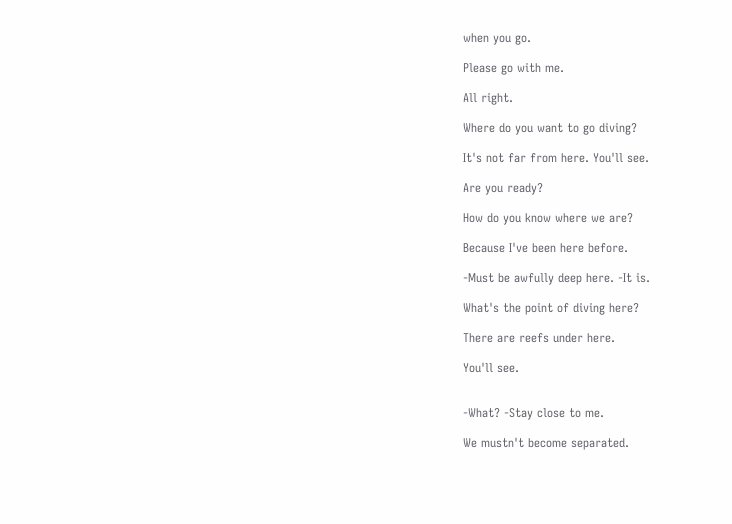when you go.

Please go with me.

All right.

Where do you want to go diving?

It's not far from here. You'll see.

Are you ready?

How do you know where we are?

Because I've been here before.

-Must be awfully deep here. -It is.

What's the point of diving here?

There are reefs under here.

You'll see.


-What? -Stay close to me.

We mustn't become separated.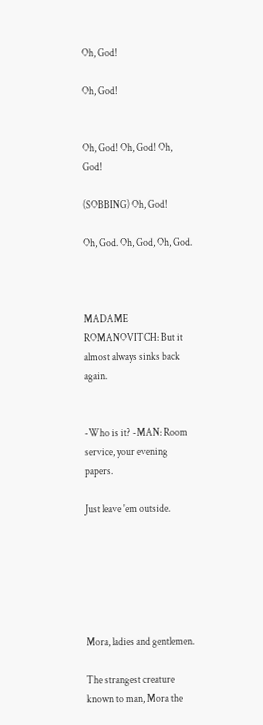Oh, God!

Oh, God!


Oh, God! Oh, God! Oh, God!

(SOBBING) Oh, God!

Oh, God. Oh, God, Oh, God.



MADAME ROMANOVITCH: But it almost always sinks back again.


-Who is it? -MAN: Room service, your evening papers.

Just leave 'em outside.






Mora, ladies and gentlemen.

The strangest creature known to man, Mora the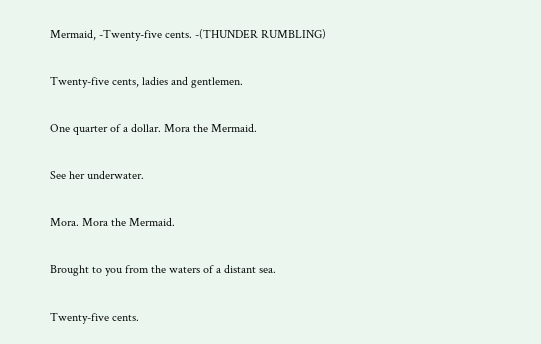Mermaid, -Twenty-five cents. -(THUNDER RUMBLING)

Twenty-five cents, ladies and gentlemen.

One quarter of a dollar. Mora the Mermaid.

See her underwater.

Mora. Mora the Mermaid.

Brought to you from the waters of a distant sea.

Twenty-five cents.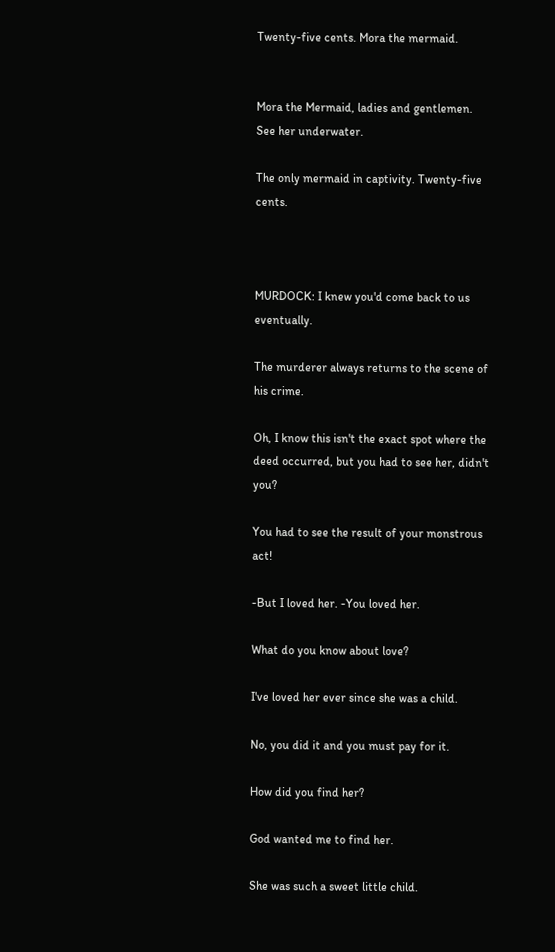Twenty-five cents. Mora the mermaid.


Mora the Mermaid, ladies and gentlemen. See her underwater.

The only mermaid in captivity. Twenty-five cents.



MURDOCK: I knew you'd come back to us eventually.

The murderer always returns to the scene of his crime.

Oh, I know this isn't the exact spot where the deed occurred, but you had to see her, didn't you?

You had to see the result of your monstrous act!

-But I loved her. -You loved her.

What do you know about love?

I've loved her ever since she was a child.

No, you did it and you must pay for it.

How did you find her?

God wanted me to find her.

She was such a sweet little child.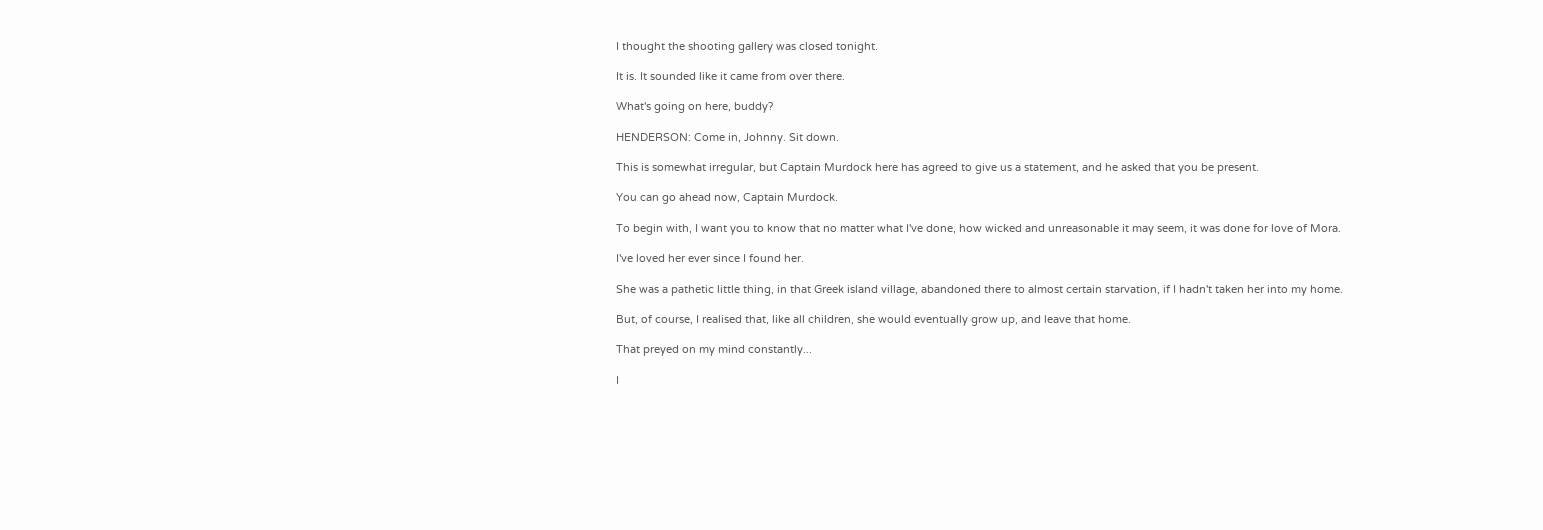I thought the shooting gallery was closed tonight.

It is. It sounded like it came from over there.

What's going on here, buddy?

HENDERSON: Come in, Johnny. Sit down.

This is somewhat irregular, but Captain Murdock here has agreed to give us a statement, and he asked that you be present.

You can go ahead now, Captain Murdock.

To begin with, I want you to know that no matter what I've done, how wicked and unreasonable it may seem, it was done for love of Mora.

I've loved her ever since I found her.

She was a pathetic little thing, in that Greek island village, abandoned there to almost certain starvation, if I hadn't taken her into my home.

But, of course, I realised that, like all children, she would eventually grow up, and leave that home.

That preyed on my mind constantly...

I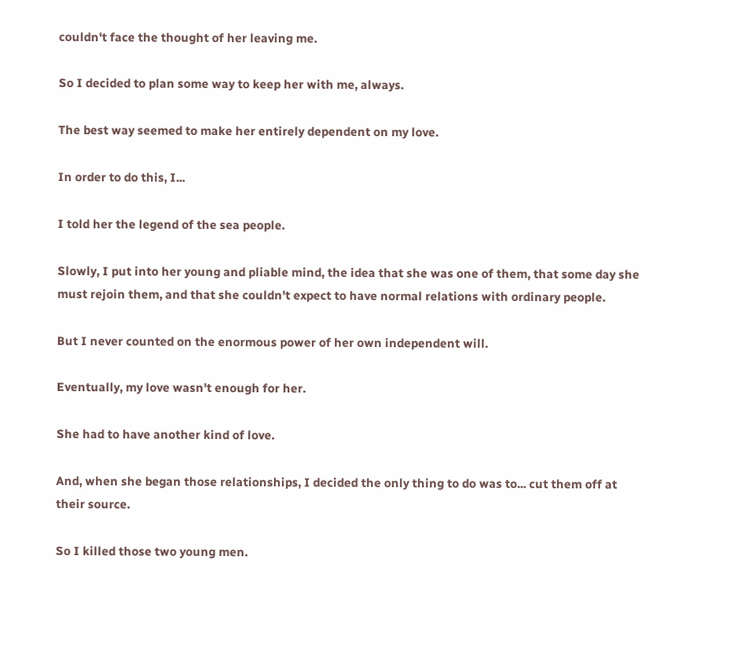couldn't face the thought of her leaving me.

So I decided to plan some way to keep her with me, always.

The best way seemed to make her entirely dependent on my love.

In order to do this, I...

I told her the legend of the sea people.

Slowly, I put into her young and pliable mind, the idea that she was one of them, that some day she must rejoin them, and that she couldn't expect to have normal relations with ordinary people.

But I never counted on the enormous power of her own independent will.

Eventually, my love wasn't enough for her.

She had to have another kind of love.

And, when she began those relationships, I decided the only thing to do was to... cut them off at their source.

So I killed those two young men.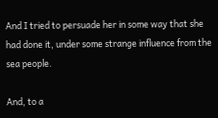And I tried to persuade her in some way that she had done it, under some strange influence from the sea people.

And, to a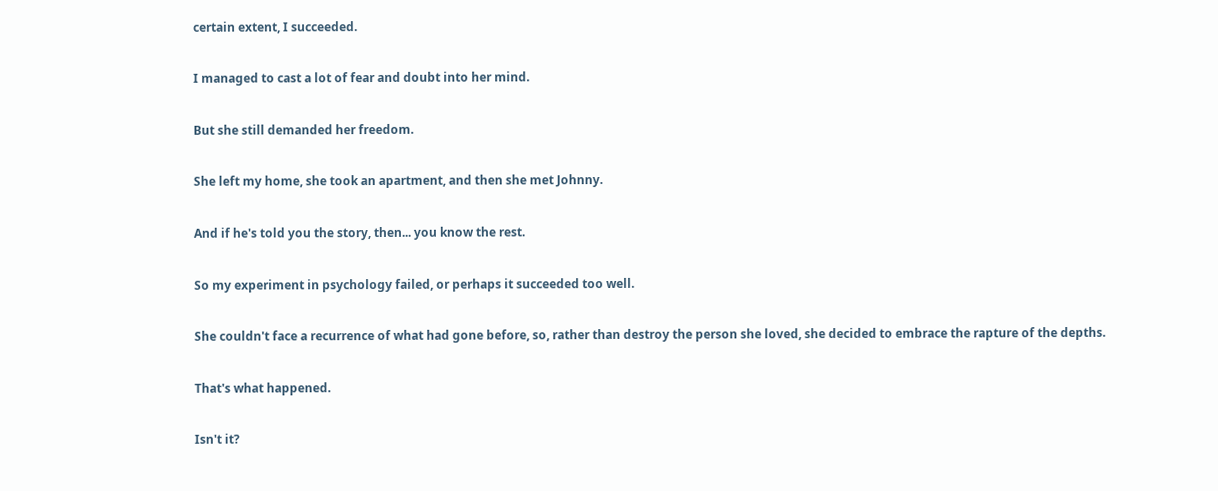certain extent, I succeeded.

I managed to cast a lot of fear and doubt into her mind.

But she still demanded her freedom.

She left my home, she took an apartment, and then she met Johnny.

And if he's told you the story, then... you know the rest.

So my experiment in psychology failed, or perhaps it succeeded too well.

She couldn't face a recurrence of what had gone before, so, rather than destroy the person she loved, she decided to embrace the rapture of the depths.

That's what happened.

Isn't it?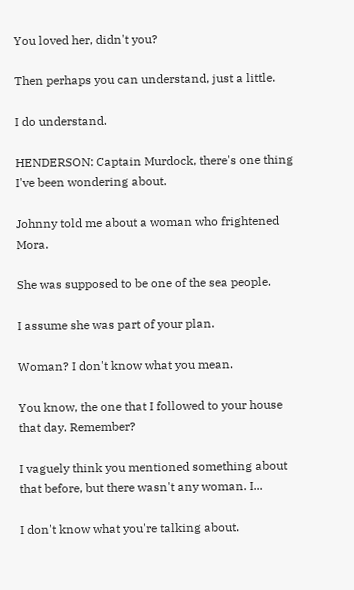You loved her, didn't you?

Then perhaps you can understand, just a little.

I do understand.

HENDERSON: Captain Murdock, there's one thing I've been wondering about.

Johnny told me about a woman who frightened Mora.

She was supposed to be one of the sea people.

I assume she was part of your plan.

Woman? I don't know what you mean.

You know, the one that I followed to your house that day. Remember?

I vaguely think you mentioned something about that before, but there wasn't any woman. I...

I don't know what you're talking about.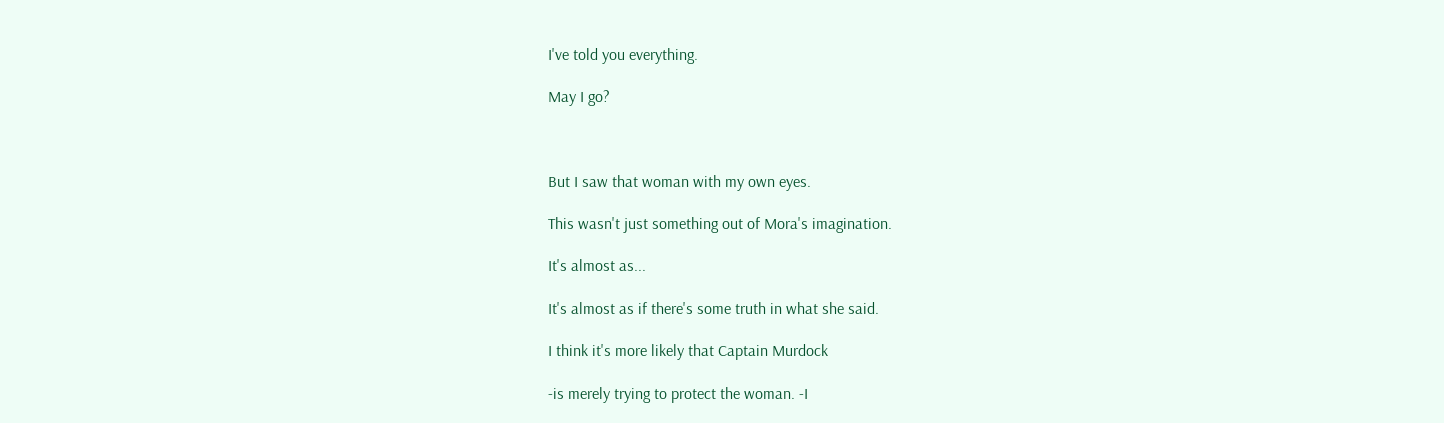I've told you everything.

May I go?



But I saw that woman with my own eyes.

This wasn't just something out of Mora's imagination.

It's almost as...

It's almost as if there's some truth in what she said.

I think it's more likely that Captain Murdock

-is merely trying to protect the woman. -I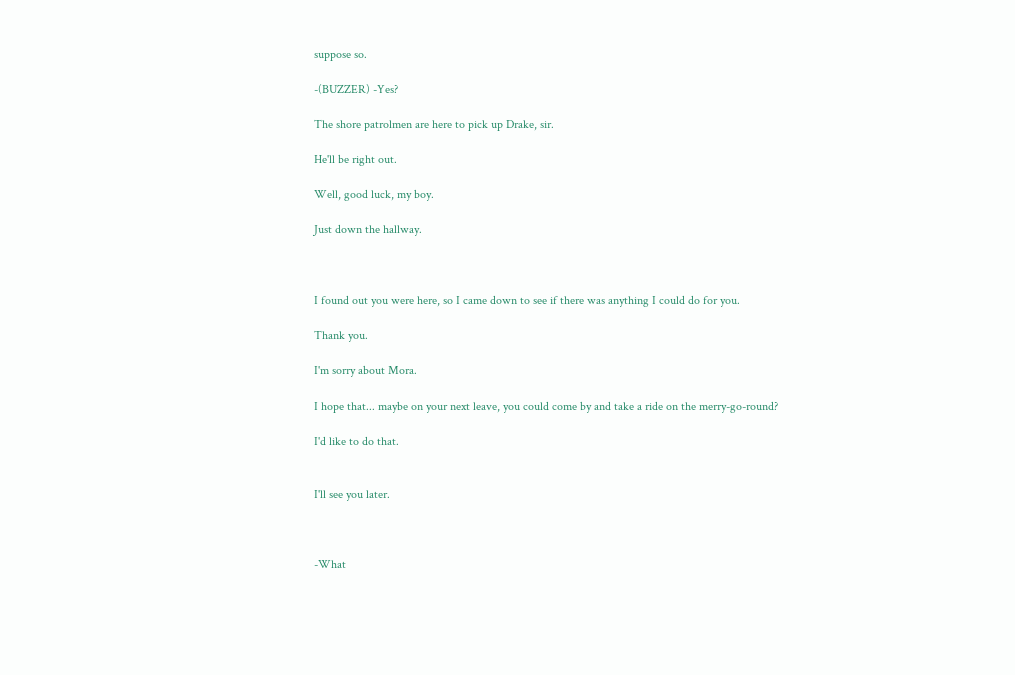suppose so.

-(BUZZER) -Yes?

The shore patrolmen are here to pick up Drake, sir.

He'll be right out.

Well, good luck, my boy.

Just down the hallway.



I found out you were here, so I came down to see if there was anything I could do for you.

Thank you.

I'm sorry about Mora.

I hope that... maybe on your next leave, you could come by and take a ride on the merry-go-round?

I'd like to do that.


I'll see you later.



-What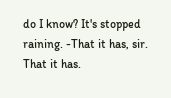do I know? It's stopped raining. -That it has, sir. That it has.